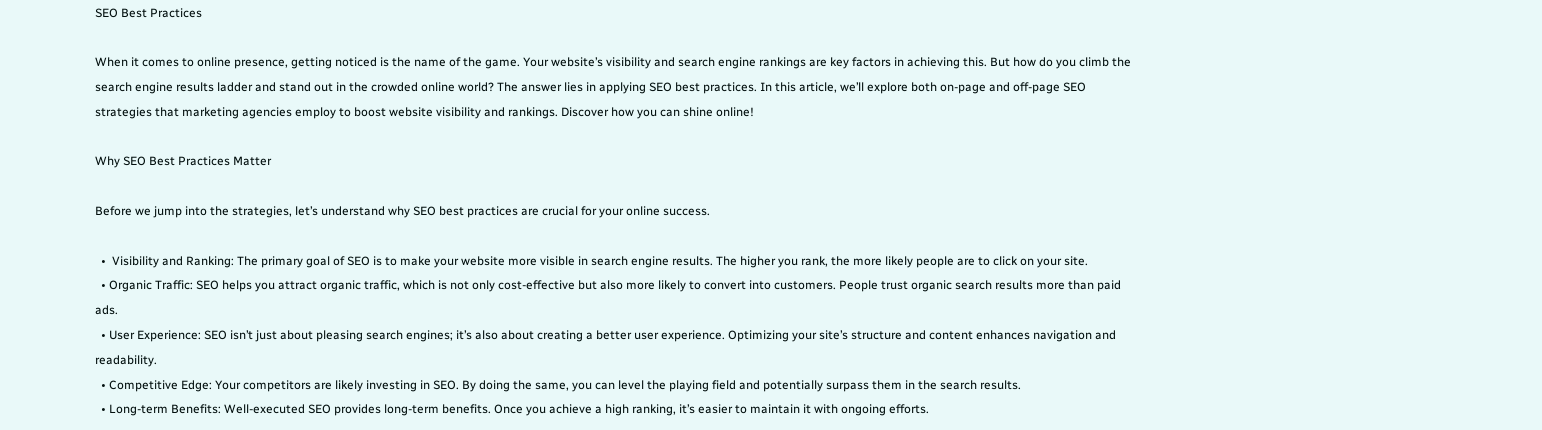SEO Best Practices

When it comes to online presence, getting noticed is the name of the game. Your website’s visibility and search engine rankings are key factors in achieving this. But how do you climb the search engine results ladder and stand out in the crowded online world? The answer lies in applying SEO best practices. In this article, we’ll explore both on-page and off-page SEO strategies that marketing agencies employ to boost website visibility and rankings. Discover how you can shine online!

Why SEO Best Practices Matter

Before we jump into the strategies, let’s understand why SEO best practices are crucial for your online success.

  •  Visibility and Ranking: The primary goal of SEO is to make your website more visible in search engine results. The higher you rank, the more likely people are to click on your site.
  • Organic Traffic: SEO helps you attract organic traffic, which is not only cost-effective but also more likely to convert into customers. People trust organic search results more than paid ads.
  • User Experience: SEO isn’t just about pleasing search engines; it’s also about creating a better user experience. Optimizing your site’s structure and content enhances navigation and readability.
  • Competitive Edge: Your competitors are likely investing in SEO. By doing the same, you can level the playing field and potentially surpass them in the search results.
  • Long-term Benefits: Well-executed SEO provides long-term benefits. Once you achieve a high ranking, it’s easier to maintain it with ongoing efforts.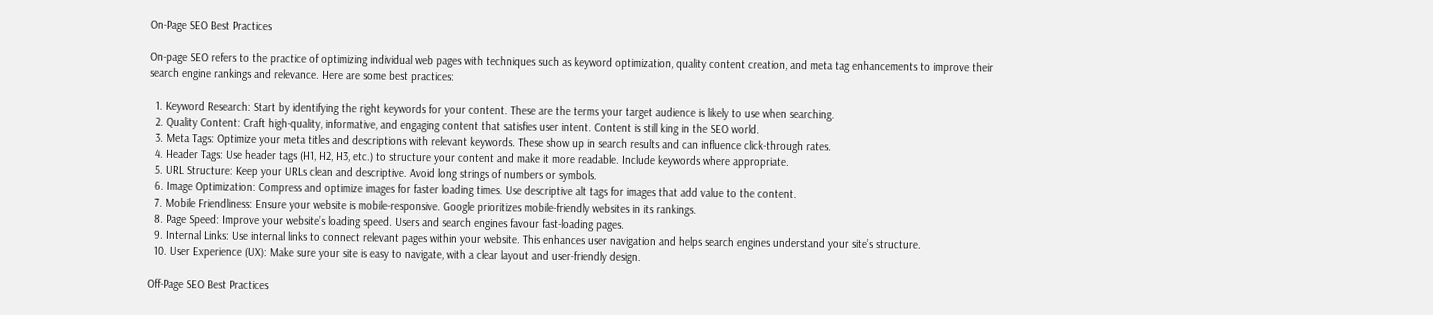On-Page SEO Best Practices

On-page SEO refers to the practice of optimizing individual web pages with techniques such as keyword optimization, quality content creation, and meta tag enhancements to improve their search engine rankings and relevance. Here are some best practices:

  1. Keyword Research: Start by identifying the right keywords for your content. These are the terms your target audience is likely to use when searching.
  2. Quality Content: Craft high-quality, informative, and engaging content that satisfies user intent. Content is still king in the SEO world.
  3. Meta Tags: Optimize your meta titles and descriptions with relevant keywords. These show up in search results and can influence click-through rates.
  4. Header Tags: Use header tags (H1, H2, H3, etc.) to structure your content and make it more readable. Include keywords where appropriate.
  5. URL Structure: Keep your URLs clean and descriptive. Avoid long strings of numbers or symbols.
  6. Image Optimization: Compress and optimize images for faster loading times. Use descriptive alt tags for images that add value to the content.
  7. Mobile Friendliness: Ensure your website is mobile-responsive. Google prioritizes mobile-friendly websites in its rankings.
  8. Page Speed: Improve your website’s loading speed. Users and search engines favour fast-loading pages.
  9. Internal Links: Use internal links to connect relevant pages within your website. This enhances user navigation and helps search engines understand your site’s structure.
  10. User Experience (UX): Make sure your site is easy to navigate, with a clear layout and user-friendly design.

Off-Page SEO Best Practices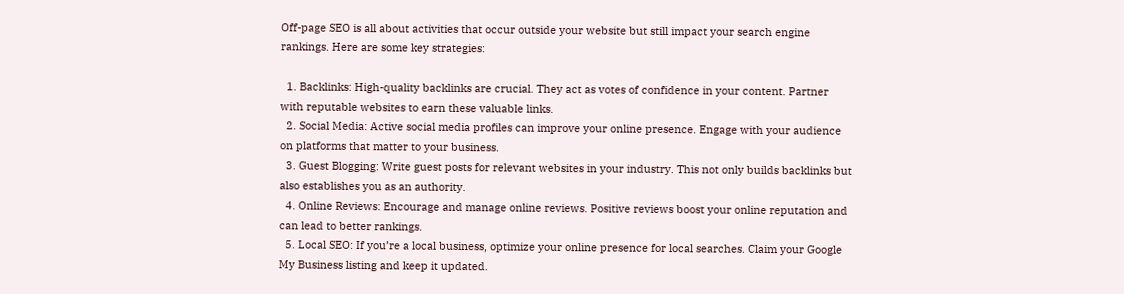Off-page SEO is all about activities that occur outside your website but still impact your search engine rankings. Here are some key strategies:

  1. Backlinks: High-quality backlinks are crucial. They act as votes of confidence in your content. Partner with reputable websites to earn these valuable links.
  2. Social Media: Active social media profiles can improve your online presence. Engage with your audience on platforms that matter to your business.
  3. Guest Blogging: Write guest posts for relevant websites in your industry. This not only builds backlinks but also establishes you as an authority.
  4. Online Reviews: Encourage and manage online reviews. Positive reviews boost your online reputation and can lead to better rankings.
  5. Local SEO: If you’re a local business, optimize your online presence for local searches. Claim your Google My Business listing and keep it updated.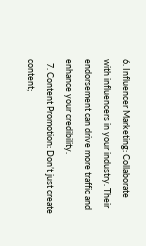6. Influencer Marketing: Collaborate with influencers in your industry. Their endorsement can drive more traffic and enhance your credibility.
  7. Content Promotion: Don’t just create content;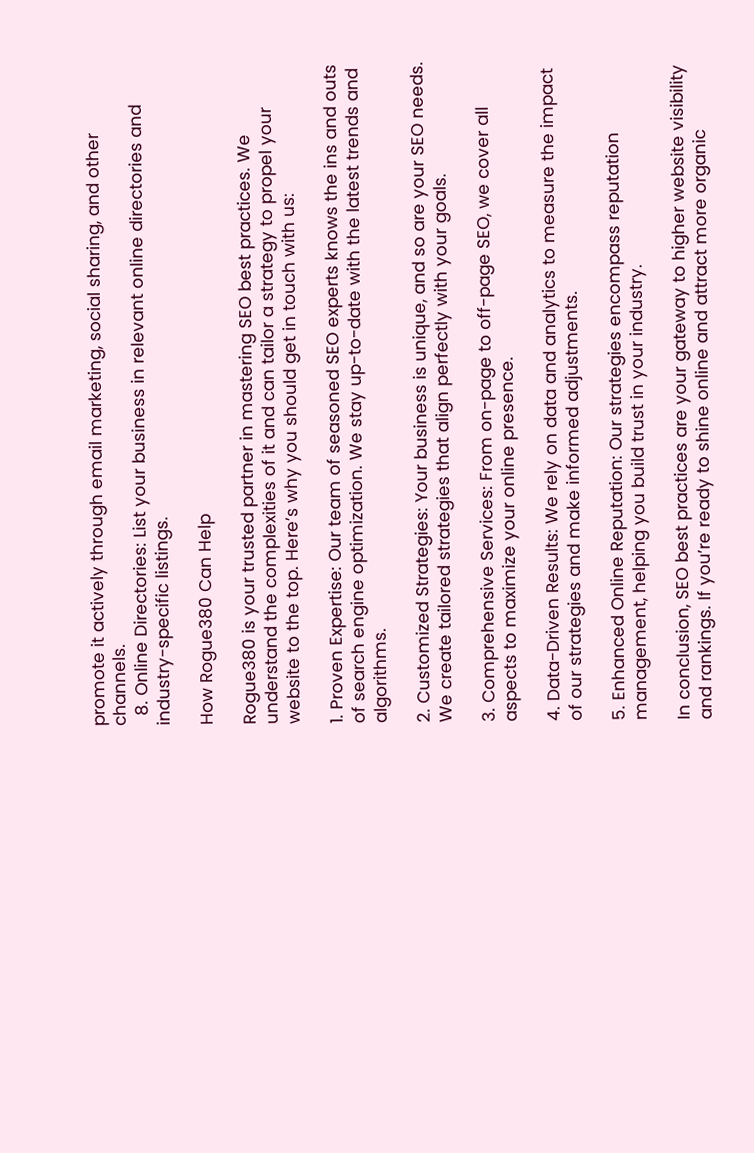promote it actively through email marketing, social sharing, and other channels.
  8. Online Directories: List your business in relevant online directories and industry-specific listings.

How Rogue380 Can Help

Rogue380 is your trusted partner in mastering SEO best practices. We understand the complexities of it and can tailor a strategy to propel your website to the top. Here’s why you should get in touch with us:

1. Proven Expertise: Our team of seasoned SEO experts knows the ins and outs of search engine optimization. We stay up-to-date with the latest trends and algorithms.

2. Customized Strategies: Your business is unique, and so are your SEO needs. We create tailored strategies that align perfectly with your goals.

3. Comprehensive Services: From on-page to off-page SEO, we cover all aspects to maximize your online presence.

4. Data-Driven Results: We rely on data and analytics to measure the impact of our strategies and make informed adjustments.

5. Enhanced Online Reputation: Our strategies encompass reputation management, helping you build trust in your industry.

In conclusion, SEO best practices are your gateway to higher website visibility and rankings. If you’re ready to shine online and attract more organic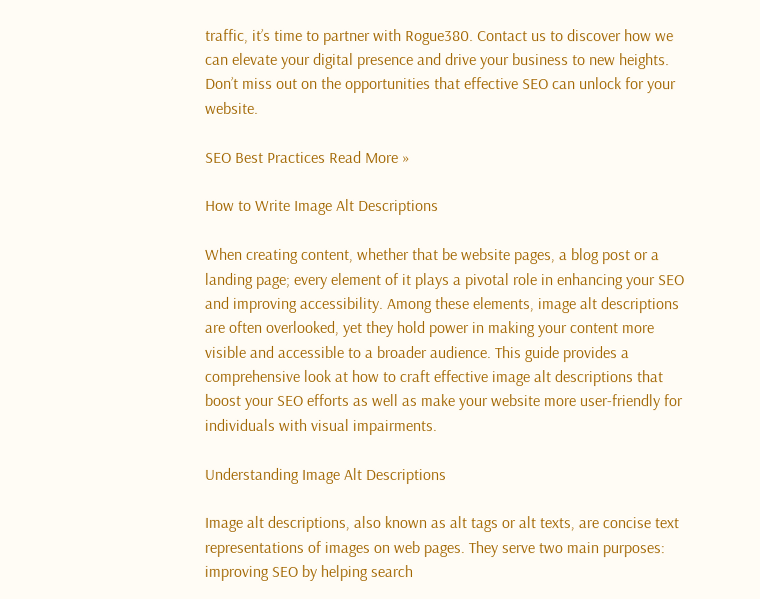traffic, it’s time to partner with Rogue380. Contact us to discover how we can elevate your digital presence and drive your business to new heights. Don’t miss out on the opportunities that effective SEO can unlock for your website.

SEO Best Practices Read More »

How to Write Image Alt Descriptions

When creating content, whether that be website pages, a blog post or a landing page; every element of it plays a pivotal role in enhancing your SEO and improving accessibility. Among these elements, image alt descriptions are often overlooked, yet they hold power in making your content more visible and accessible to a broader audience. This guide provides a comprehensive look at how to craft effective image alt descriptions that boost your SEO efforts as well as make your website more user-friendly for individuals with visual impairments.

Understanding Image Alt Descriptions

Image alt descriptions, also known as alt tags or alt texts, are concise text representations of images on web pages. They serve two main purposes: improving SEO by helping search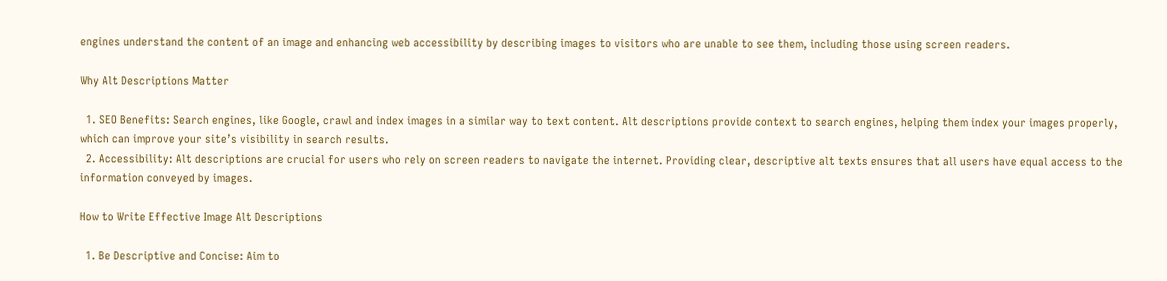engines understand the content of an image and enhancing web accessibility by describing images to visitors who are unable to see them, including those using screen readers.

Why Alt Descriptions Matter

  1. SEO Benefits: Search engines, like Google, crawl and index images in a similar way to text content. Alt descriptions provide context to search engines, helping them index your images properly, which can improve your site’s visibility in search results.
  2. Accessibility: Alt descriptions are crucial for users who rely on screen readers to navigate the internet. Providing clear, descriptive alt texts ensures that all users have equal access to the information conveyed by images.

How to Write Effective Image Alt Descriptions

  1. Be Descriptive and Concise: Aim to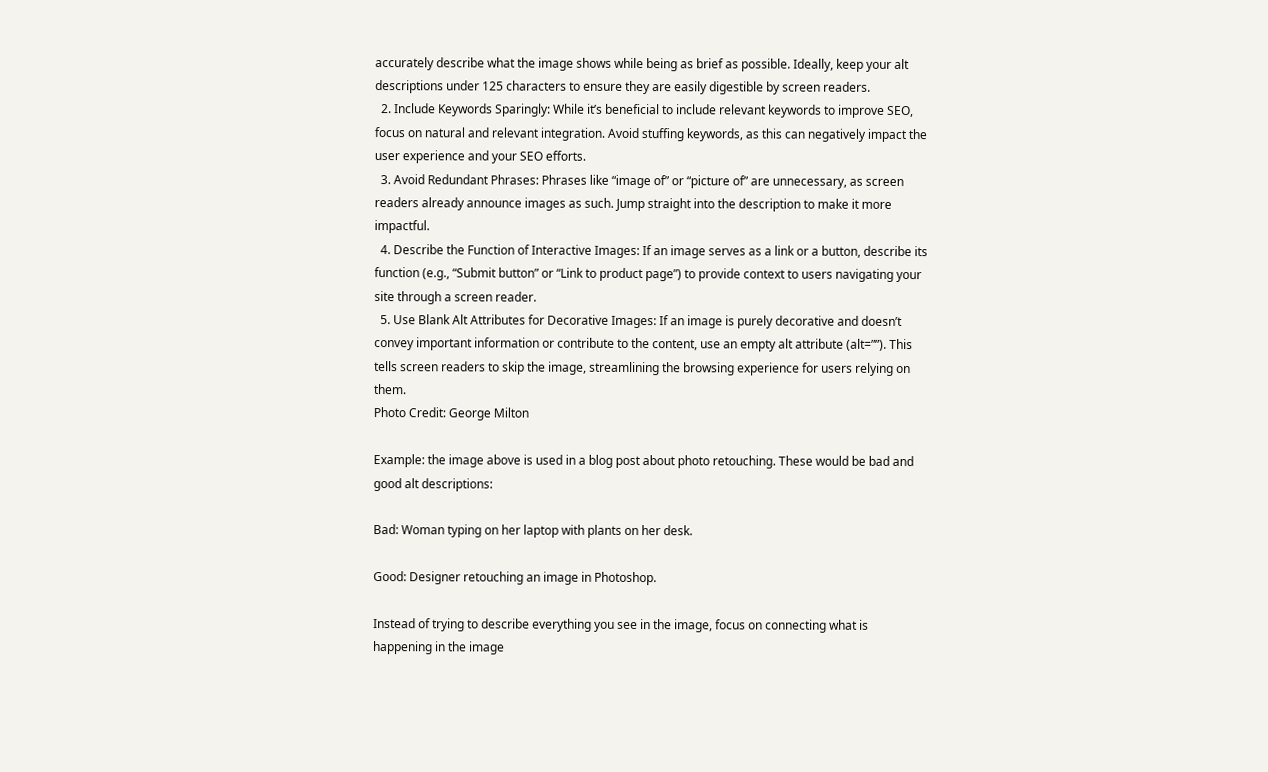accurately describe what the image shows while being as brief as possible. Ideally, keep your alt descriptions under 125 characters to ensure they are easily digestible by screen readers.
  2. Include Keywords Sparingly: While it’s beneficial to include relevant keywords to improve SEO, focus on natural and relevant integration. Avoid stuffing keywords, as this can negatively impact the user experience and your SEO efforts.
  3. Avoid Redundant Phrases: Phrases like “image of” or “picture of” are unnecessary, as screen readers already announce images as such. Jump straight into the description to make it more impactful.
  4. Describe the Function of Interactive Images: If an image serves as a link or a button, describe its function (e.g., “Submit button” or “Link to product page”) to provide context to users navigating your site through a screen reader.
  5. Use Blank Alt Attributes for Decorative Images: If an image is purely decorative and doesn’t convey important information or contribute to the content, use an empty alt attribute (alt=””). This tells screen readers to skip the image, streamlining the browsing experience for users relying on them.
Photo Credit: George Milton

Example: the image above is used in a blog post about photo retouching. These would be bad and good alt descriptions:

Bad: Woman typing on her laptop with plants on her desk.

Good: Designer retouching an image in Photoshop.

Instead of trying to describe everything you see in the image, focus on connecting what is happening in the image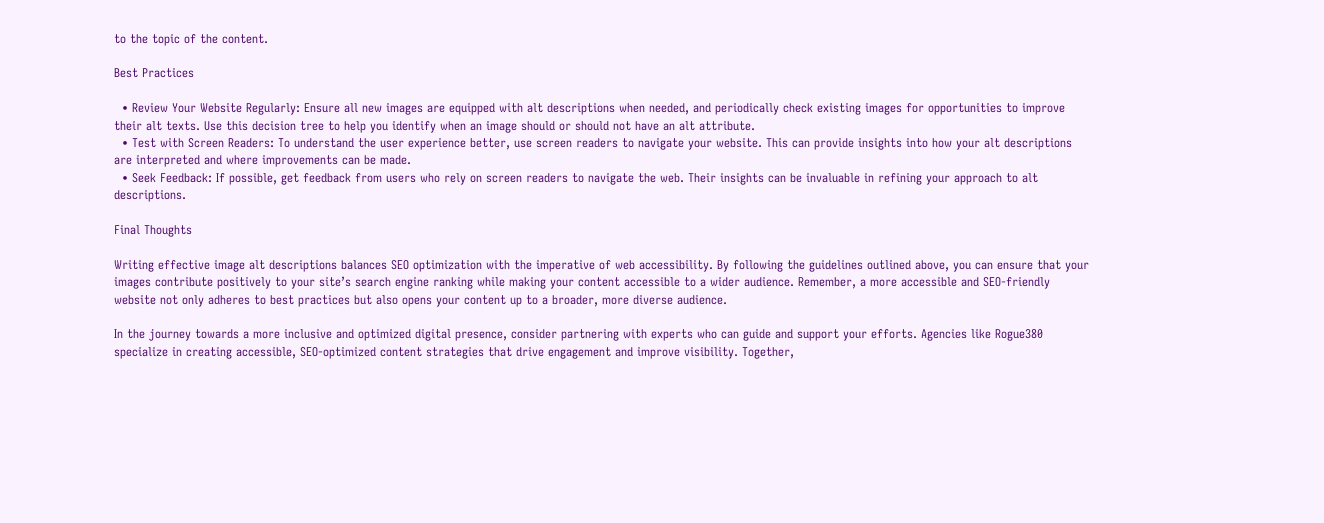to the topic of the content.

Best Practices

  • Review Your Website Regularly: Ensure all new images are equipped with alt descriptions when needed, and periodically check existing images for opportunities to improve their alt texts. Use this decision tree to help you identify when an image should or should not have an alt attribute.
  • Test with Screen Readers: To understand the user experience better, use screen readers to navigate your website. This can provide insights into how your alt descriptions are interpreted and where improvements can be made.
  • Seek Feedback: If possible, get feedback from users who rely on screen readers to navigate the web. Their insights can be invaluable in refining your approach to alt descriptions.

Final Thoughts

Writing effective image alt descriptions balances SEO optimization with the imperative of web accessibility. By following the guidelines outlined above, you can ensure that your images contribute positively to your site’s search engine ranking while making your content accessible to a wider audience. Remember, a more accessible and SEO-friendly website not only adheres to best practices but also opens your content up to a broader, more diverse audience.

In the journey towards a more inclusive and optimized digital presence, consider partnering with experts who can guide and support your efforts. Agencies like Rogue380 specialize in creating accessible, SEO-optimized content strategies that drive engagement and improve visibility. Together,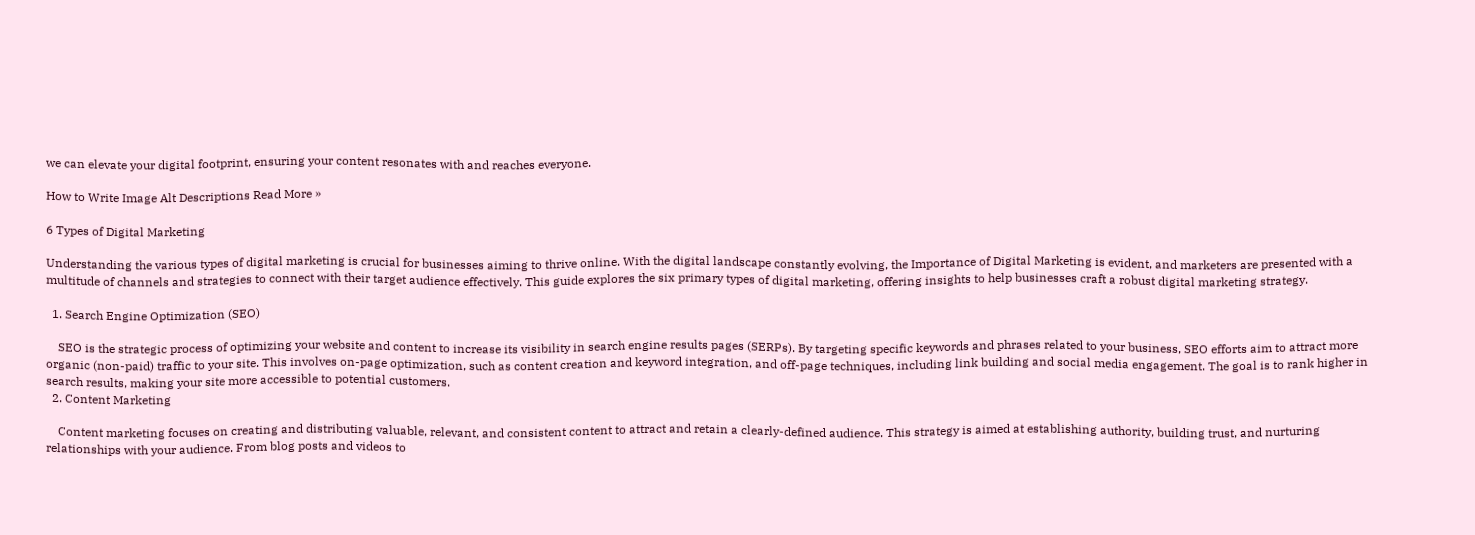we can elevate your digital footprint, ensuring your content resonates with and reaches everyone.

How to Write Image Alt Descriptions Read More »

6 Types of Digital Marketing

Understanding the various types of digital marketing is crucial for businesses aiming to thrive online. With the digital landscape constantly evolving, the Importance of Digital Marketing is evident, and marketers are presented with a multitude of channels and strategies to connect with their target audience effectively. This guide explores the six primary types of digital marketing, offering insights to help businesses craft a robust digital marketing strategy.

  1. Search Engine Optimization (SEO)

    SEO is the strategic process of optimizing your website and content to increase its visibility in search engine results pages (SERPs). By targeting specific keywords and phrases related to your business, SEO efforts aim to attract more organic (non-paid) traffic to your site. This involves on-page optimization, such as content creation and keyword integration, and off-page techniques, including link building and social media engagement. The goal is to rank higher in search results, making your site more accessible to potential customers.
  2. Content Marketing

    Content marketing focuses on creating and distributing valuable, relevant, and consistent content to attract and retain a clearly-defined audience. This strategy is aimed at establishing authority, building trust, and nurturing relationships with your audience. From blog posts and videos to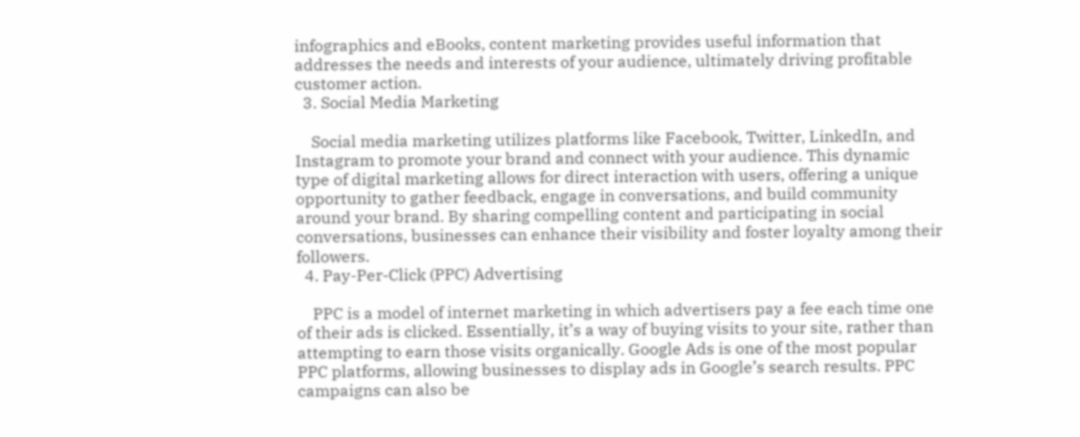infographics and eBooks, content marketing provides useful information that addresses the needs and interests of your audience, ultimately driving profitable customer action.
  3. Social Media Marketing

    Social media marketing utilizes platforms like Facebook, Twitter, LinkedIn, and Instagram to promote your brand and connect with your audience. This dynamic type of digital marketing allows for direct interaction with users, offering a unique opportunity to gather feedback, engage in conversations, and build community around your brand. By sharing compelling content and participating in social conversations, businesses can enhance their visibility and foster loyalty among their followers.
  4. Pay-Per-Click (PPC) Advertising

    PPC is a model of internet marketing in which advertisers pay a fee each time one of their ads is clicked. Essentially, it’s a way of buying visits to your site, rather than attempting to earn those visits organically. Google Ads is one of the most popular PPC platforms, allowing businesses to display ads in Google’s search results. PPC campaigns can also be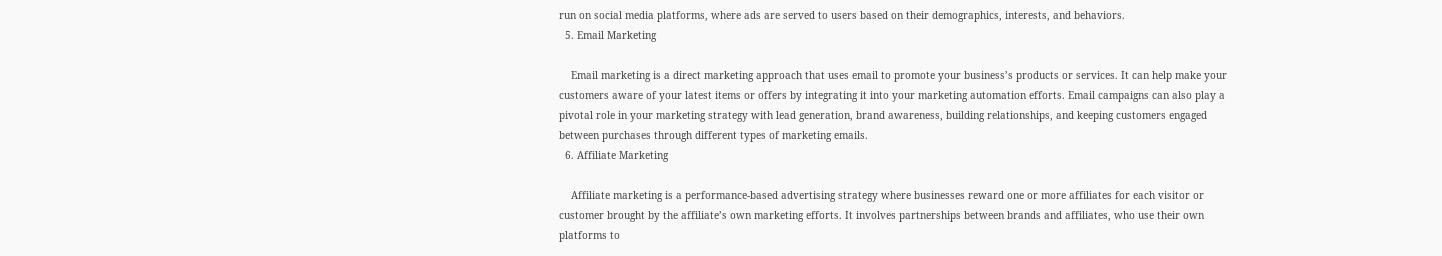run on social media platforms, where ads are served to users based on their demographics, interests, and behaviors.
  5. Email Marketing

    Email marketing is a direct marketing approach that uses email to promote your business’s products or services. It can help make your customers aware of your latest items or offers by integrating it into your marketing automation efforts. Email campaigns can also play a pivotal role in your marketing strategy with lead generation, brand awareness, building relationships, and keeping customers engaged between purchases through different types of marketing emails.
  6. Affiliate Marketing

    Affiliate marketing is a performance-based advertising strategy where businesses reward one or more affiliates for each visitor or customer brought by the affiliate’s own marketing efforts. It involves partnerships between brands and affiliates, who use their own platforms to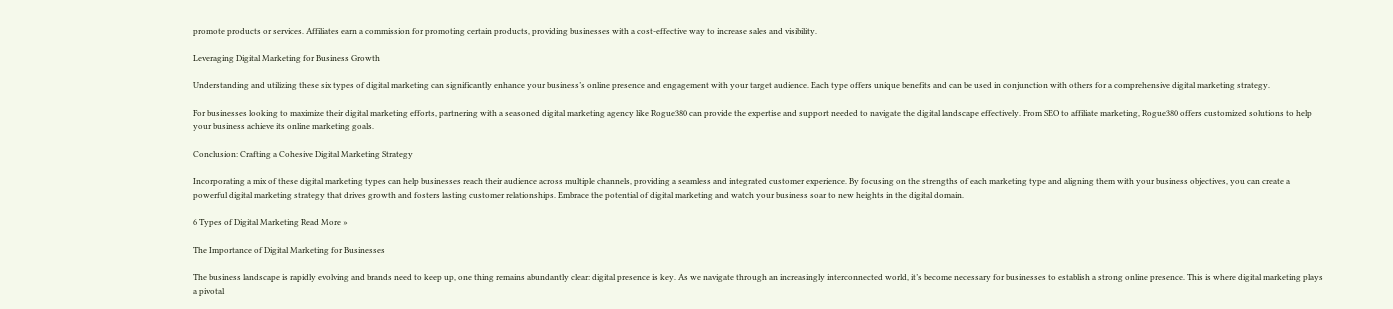promote products or services. Affiliates earn a commission for promoting certain products, providing businesses with a cost-effective way to increase sales and visibility.

Leveraging Digital Marketing for Business Growth

Understanding and utilizing these six types of digital marketing can significantly enhance your business’s online presence and engagement with your target audience. Each type offers unique benefits and can be used in conjunction with others for a comprehensive digital marketing strategy.

For businesses looking to maximize their digital marketing efforts, partnering with a seasoned digital marketing agency like Rogue380 can provide the expertise and support needed to navigate the digital landscape effectively. From SEO to affiliate marketing, Rogue380 offers customized solutions to help your business achieve its online marketing goals.

Conclusion: Crafting a Cohesive Digital Marketing Strategy

Incorporating a mix of these digital marketing types can help businesses reach their audience across multiple channels, providing a seamless and integrated customer experience. By focusing on the strengths of each marketing type and aligning them with your business objectives, you can create a powerful digital marketing strategy that drives growth and fosters lasting customer relationships. Embrace the potential of digital marketing and watch your business soar to new heights in the digital domain.

6 Types of Digital Marketing Read More »

The Importance of Digital Marketing for Businesses

The business landscape is rapidly evolving and brands need to keep up, one thing remains abundantly clear: digital presence is key. As we navigate through an increasingly interconnected world, it’s become necessary for businesses to establish a strong online presence. This is where digital marketing plays a pivotal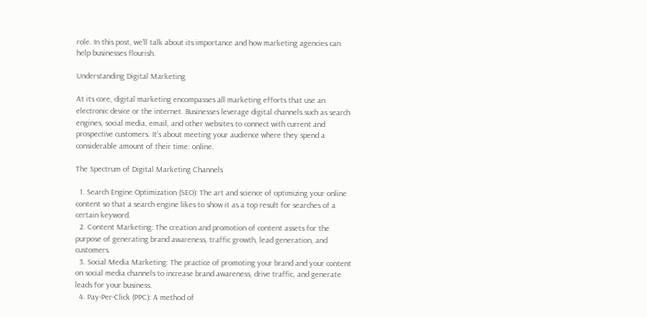role. In this post, we’ll talk about its importance and how marketing agencies can help businesses flourish.

Understanding Digital Marketing

At its core, digital marketing encompasses all marketing efforts that use an electronic device or the internet. Businesses leverage digital channels such as search engines, social media, email, and other websites to connect with current and prospective customers. It’s about meeting your audience where they spend a considerable amount of their time: online.

The Spectrum of Digital Marketing Channels

  1. Search Engine Optimization (SEO): The art and science of optimizing your online content so that a search engine likes to show it as a top result for searches of a certain keyword.
  2. Content Marketing: The creation and promotion of content assets for the purpose of generating brand awareness, traffic growth, lead generation, and customers.
  3. Social Media Marketing: The practice of promoting your brand and your content on social media channels to increase brand awareness, drive traffic, and generate leads for your business.
  4. Pay-Per-Click (PPC): A method of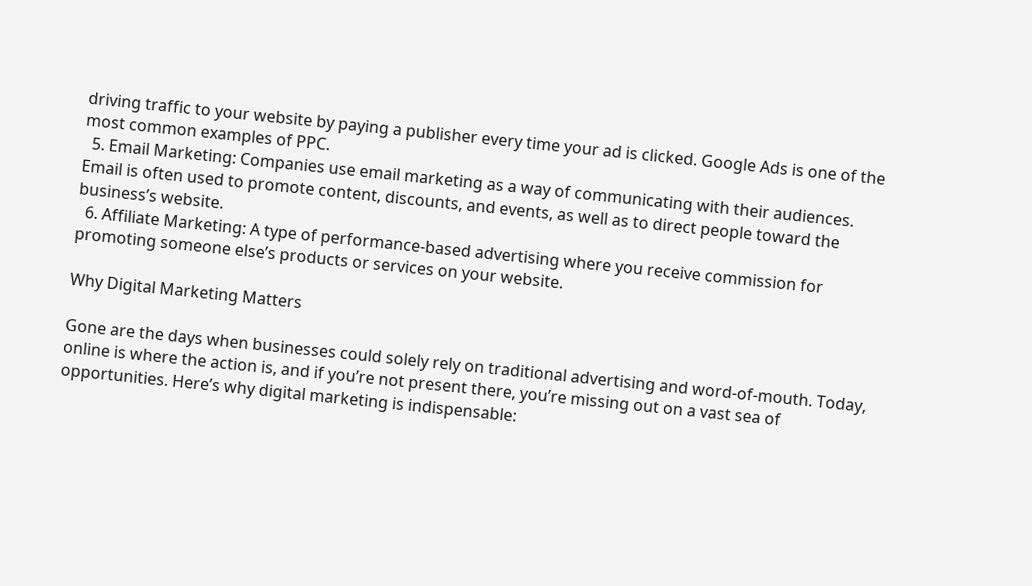driving traffic to your website by paying a publisher every time your ad is clicked. Google Ads is one of the most common examples of PPC.
  5. Email Marketing: Companies use email marketing as a way of communicating with their audiences. Email is often used to promote content, discounts, and events, as well as to direct people toward the business’s website.
  6. Affiliate Marketing: A type of performance-based advertising where you receive commission for promoting someone else’s products or services on your website.

Why Digital Marketing Matters

Gone are the days when businesses could solely rely on traditional advertising and word-of-mouth. Today, online is where the action is, and if you’re not present there, you’re missing out on a vast sea of opportunities. Here’s why digital marketing is indispensable: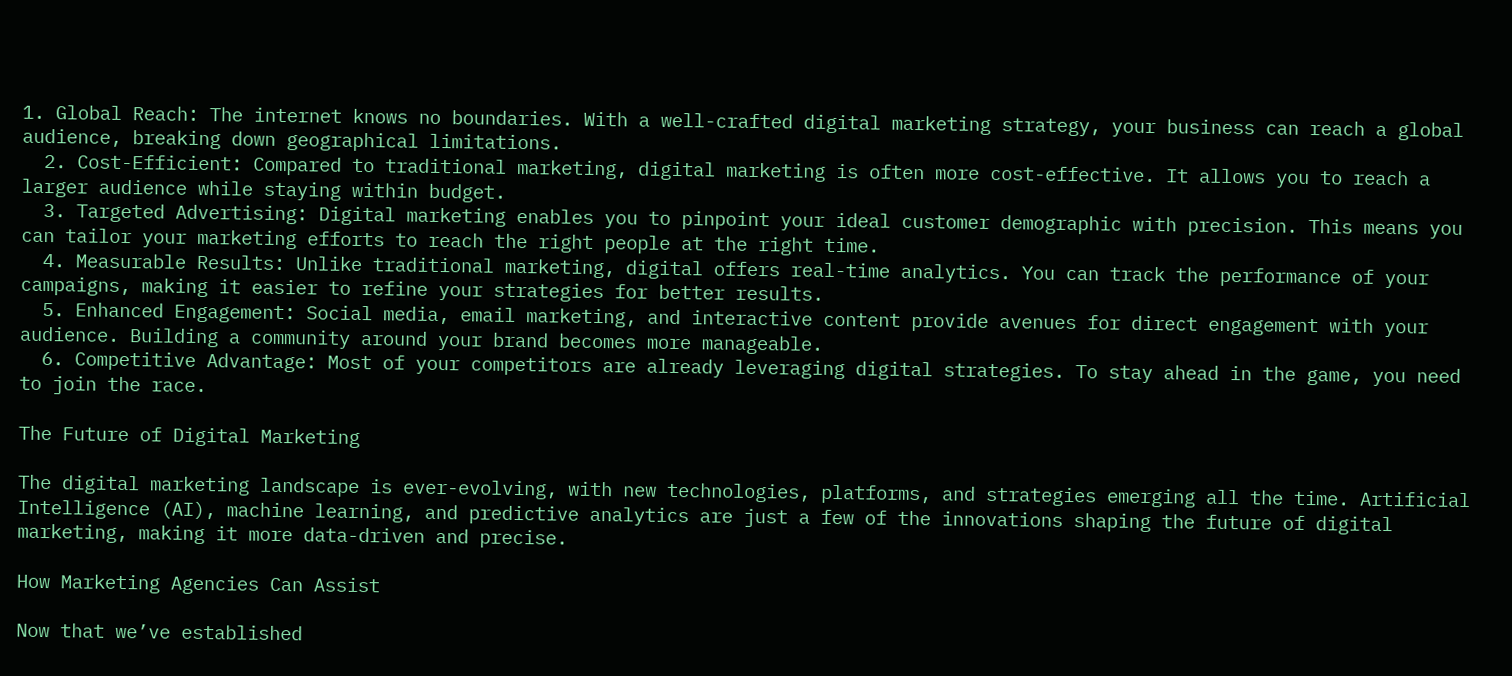1. Global Reach: The internet knows no boundaries. With a well-crafted digital marketing strategy, your business can reach a global audience, breaking down geographical limitations.
  2. Cost-Efficient: Compared to traditional marketing, digital marketing is often more cost-effective. It allows you to reach a larger audience while staying within budget.
  3. Targeted Advertising: Digital marketing enables you to pinpoint your ideal customer demographic with precision. This means you can tailor your marketing efforts to reach the right people at the right time.
  4. Measurable Results: Unlike traditional marketing, digital offers real-time analytics. You can track the performance of your campaigns, making it easier to refine your strategies for better results.
  5. Enhanced Engagement: Social media, email marketing, and interactive content provide avenues for direct engagement with your audience. Building a community around your brand becomes more manageable.
  6. Competitive Advantage: Most of your competitors are already leveraging digital strategies. To stay ahead in the game, you need to join the race.

The Future of Digital Marketing

The digital marketing landscape is ever-evolving, with new technologies, platforms, and strategies emerging all the time. Artificial Intelligence (AI), machine learning, and predictive analytics are just a few of the innovations shaping the future of digital marketing, making it more data-driven and precise.

How Marketing Agencies Can Assist

Now that we’ve established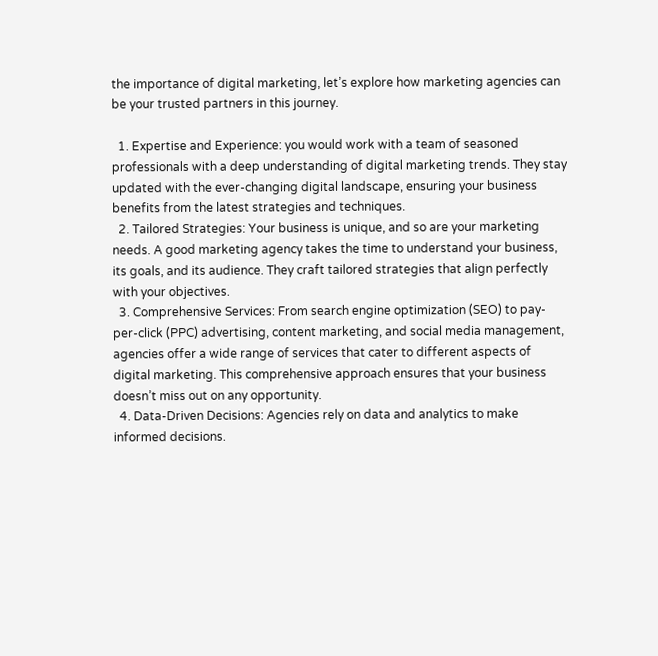the importance of digital marketing, let’s explore how marketing agencies can be your trusted partners in this journey.

  1. Expertise and Experience: you would work with a team of seasoned professionals with a deep understanding of digital marketing trends. They stay updated with the ever-changing digital landscape, ensuring your business benefits from the latest strategies and techniques.
  2. Tailored Strategies: Your business is unique, and so are your marketing needs. A good marketing agency takes the time to understand your business, its goals, and its audience. They craft tailored strategies that align perfectly with your objectives.
  3. Comprehensive Services: From search engine optimization (SEO) to pay-per-click (PPC) advertising, content marketing, and social media management, agencies offer a wide range of services that cater to different aspects of digital marketing. This comprehensive approach ensures that your business doesn’t miss out on any opportunity.
  4. Data-Driven Decisions: Agencies rely on data and analytics to make informed decisions.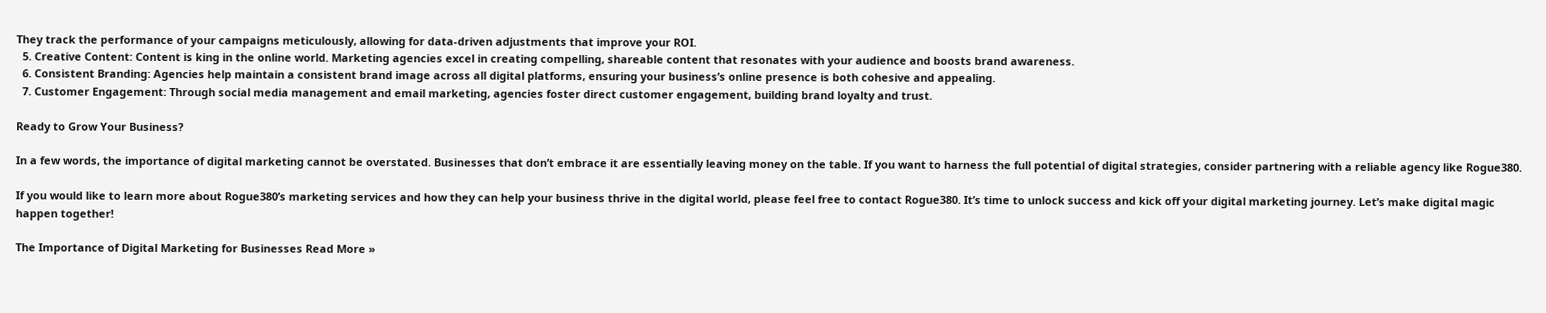They track the performance of your campaigns meticulously, allowing for data-driven adjustments that improve your ROI.
  5. Creative Content: Content is king in the online world. Marketing agencies excel in creating compelling, shareable content that resonates with your audience and boosts brand awareness.
  6. Consistent Branding: Agencies help maintain a consistent brand image across all digital platforms, ensuring your business’s online presence is both cohesive and appealing.
  7. Customer Engagement: Through social media management and email marketing, agencies foster direct customer engagement, building brand loyalty and trust.

Ready to Grow Your Business?

In a few words, the importance of digital marketing cannot be overstated. Businesses that don’t embrace it are essentially leaving money on the table. If you want to harness the full potential of digital strategies, consider partnering with a reliable agency like Rogue380.

If you would like to learn more about Rogue380’s marketing services and how they can help your business thrive in the digital world, please feel free to contact Rogue380. It’s time to unlock success and kick off your digital marketing journey. Let’s make digital magic happen together!

The Importance of Digital Marketing for Businesses Read More »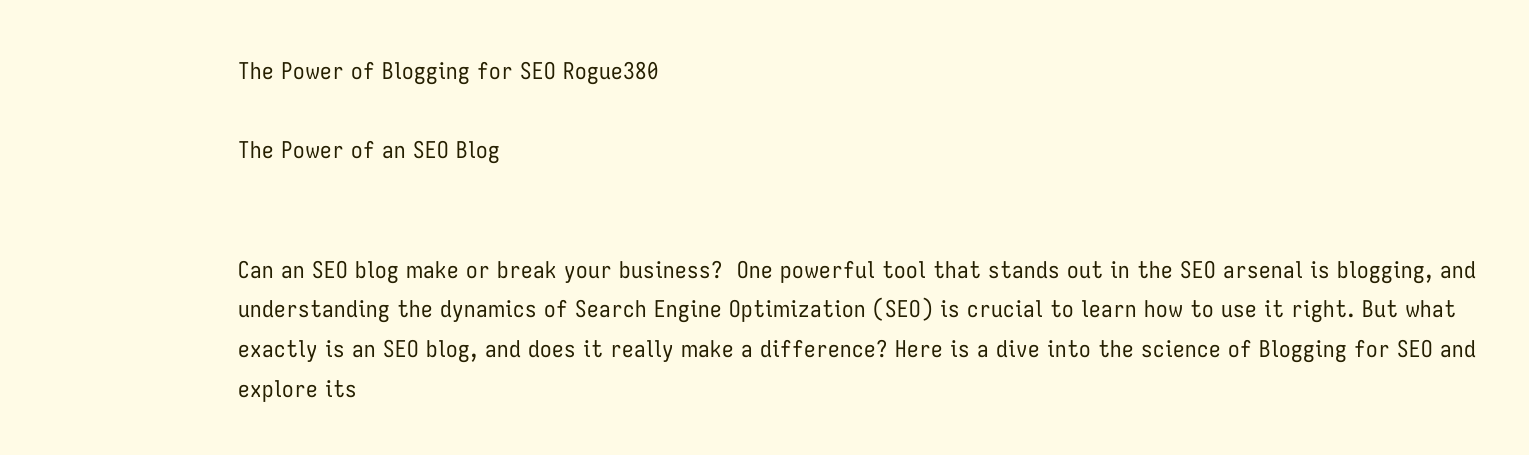The Power of Blogging for SEO Rogue380

The Power of an SEO Blog


Can an SEO blog make or break your business?  One powerful tool that stands out in the SEO arsenal is blogging, and understanding the dynamics of Search Engine Optimization (SEO) is crucial to learn how to use it right. But what exactly is an SEO blog, and does it really make a difference? Here is a dive into the science of Blogging for SEO and explore its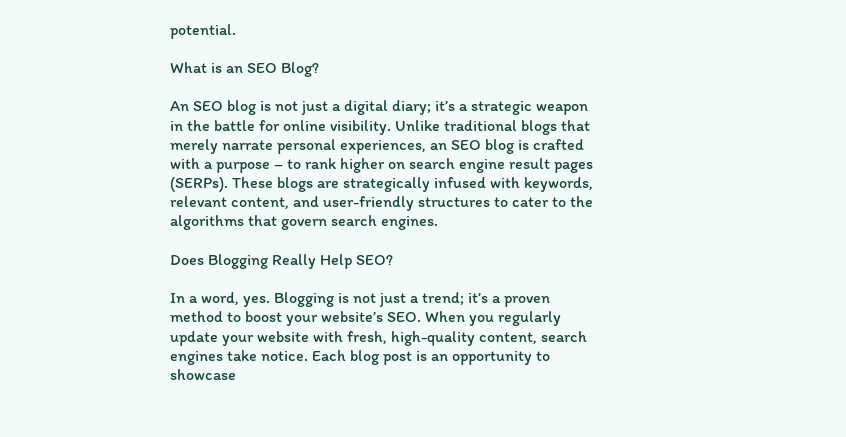potential.

What is an SEO Blog?

An SEO blog is not just a digital diary; it’s a strategic weapon in the battle for online visibility. Unlike traditional blogs that merely narrate personal experiences, an SEO blog is crafted with a purpose – to rank higher on search engine result pages (SERPs). These blogs are strategically infused with keywords, relevant content, and user-friendly structures to cater to the algorithms that govern search engines.

Does Blogging Really Help SEO?

In a word, yes. Blogging is not just a trend; it’s a proven method to boost your website’s SEO. When you regularly update your website with fresh, high-quality content, search engines take notice. Each blog post is an opportunity to showcase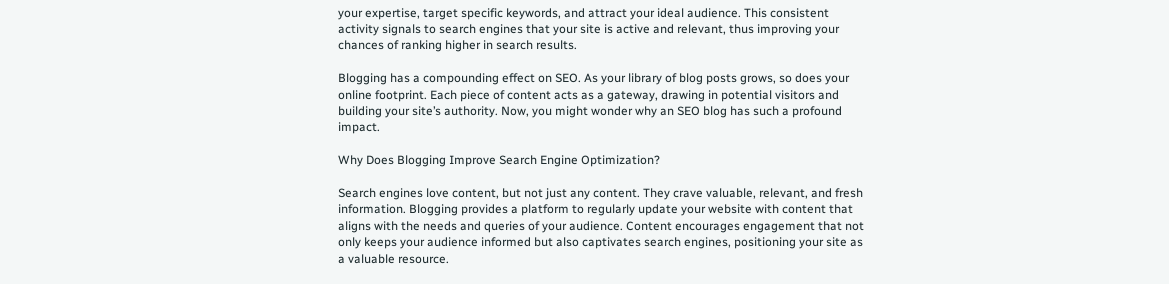your expertise, target specific keywords, and attract your ideal audience. This consistent activity signals to search engines that your site is active and relevant, thus improving your chances of ranking higher in search results.

Blogging has a compounding effect on SEO. As your library of blog posts grows, so does your online footprint. Each piece of content acts as a gateway, drawing in potential visitors and building your site’s authority. Now, you might wonder why an SEO blog has such a profound impact.

Why Does Blogging Improve Search Engine Optimization?

Search engines love content, but not just any content. They crave valuable, relevant, and fresh information. Blogging provides a platform to regularly update your website with content that aligns with the needs and queries of your audience. Content encourages engagement that not only keeps your audience informed but also captivates search engines, positioning your site as a valuable resource.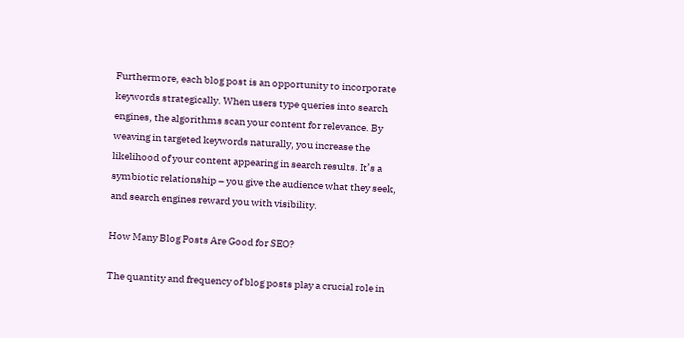Furthermore, each blog post is an opportunity to incorporate keywords strategically. When users type queries into search engines, the algorithms scan your content for relevance. By weaving in targeted keywords naturally, you increase the likelihood of your content appearing in search results. It’s a symbiotic relationship – you give the audience what they seek, and search engines reward you with visibility.

How Many Blog Posts Are Good for SEO?

The quantity and frequency of blog posts play a crucial role in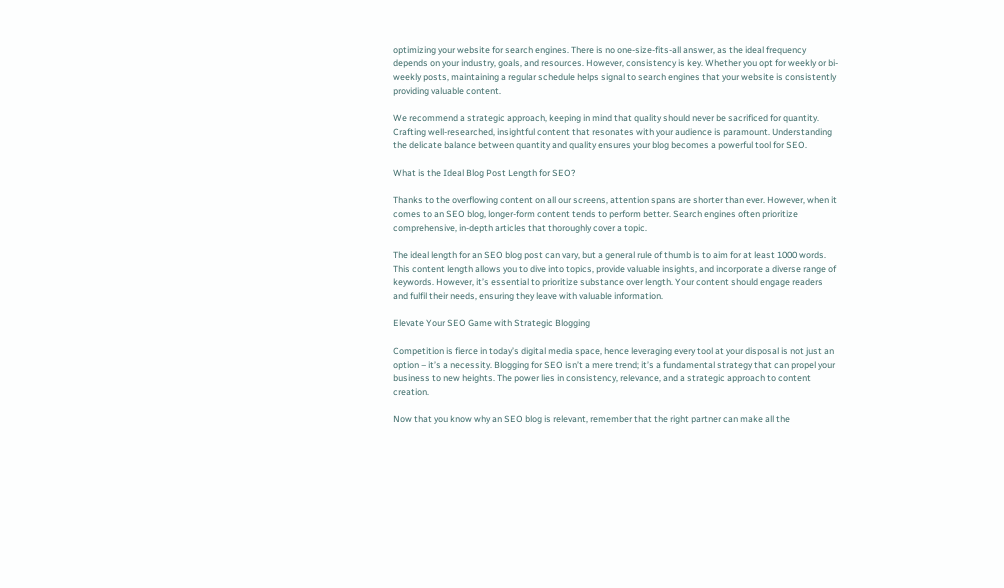optimizing your website for search engines. There is no one-size-fits-all answer, as the ideal frequency depends on your industry, goals, and resources. However, consistency is key. Whether you opt for weekly or bi-weekly posts, maintaining a regular schedule helps signal to search engines that your website is consistently providing valuable content.

We recommend a strategic approach, keeping in mind that quality should never be sacrificed for quantity. Crafting well-researched, insightful content that resonates with your audience is paramount. Understanding the delicate balance between quantity and quality ensures your blog becomes a powerful tool for SEO.

What is the Ideal Blog Post Length for SEO?

Thanks to the overflowing content on all our screens, attention spans are shorter than ever. However, when it comes to an SEO blog, longer-form content tends to perform better. Search engines often prioritize comprehensive, in-depth articles that thoroughly cover a topic.

The ideal length for an SEO blog post can vary, but a general rule of thumb is to aim for at least 1000 words. This content length allows you to dive into topics, provide valuable insights, and incorporate a diverse range of keywords. However, it’s essential to prioritize substance over length. Your content should engage readers and fulfil their needs, ensuring they leave with valuable information.

Elevate Your SEO Game with Strategic Blogging

Competition is fierce in today’s digital media space, hence leveraging every tool at your disposal is not just an option – it’s a necessity. Blogging for SEO isn’t a mere trend; it’s a fundamental strategy that can propel your business to new heights. The power lies in consistency, relevance, and a strategic approach to content creation.

Now that you know why an SEO blog is relevant, remember that the right partner can make all the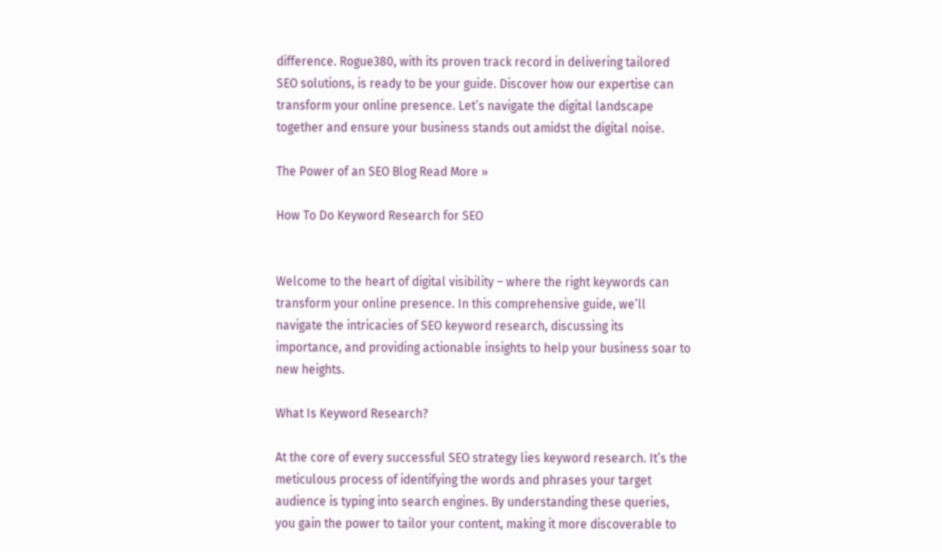difference. Rogue380, with its proven track record in delivering tailored SEO solutions, is ready to be your guide. Discover how our expertise can transform your online presence. Let’s navigate the digital landscape together and ensure your business stands out amidst the digital noise.

The Power of an SEO Blog Read More »

How To Do Keyword Research for SEO


Welcome to the heart of digital visibility – where the right keywords can transform your online presence. In this comprehensive guide, we’ll navigate the intricacies of SEO keyword research, discussing its importance, and providing actionable insights to help your business soar to new heights.

What Is Keyword Research?

At the core of every successful SEO strategy lies keyword research. It’s the meticulous process of identifying the words and phrases your target audience is typing into search engines. By understanding these queries, you gain the power to tailor your content, making it more discoverable to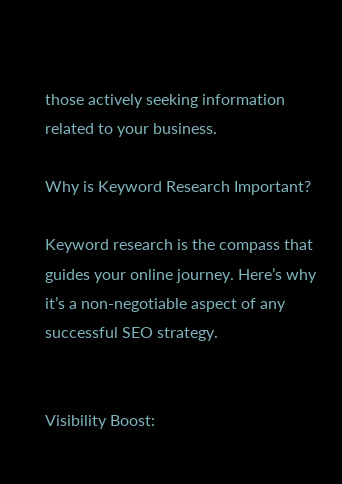those actively seeking information related to your business.

Why is Keyword Research Important?

Keyword research is the compass that guides your online journey. Here’s why it’s a non-negotiable aspect of any successful SEO strategy.


Visibility Boost: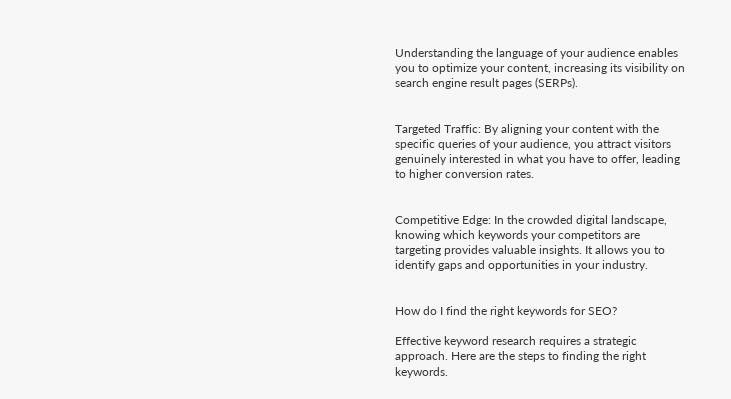Understanding the language of your audience enables you to optimize your content, increasing its visibility on search engine result pages (SERPs).


Targeted Traffic: By aligning your content with the specific queries of your audience, you attract visitors genuinely interested in what you have to offer, leading to higher conversion rates.


Competitive Edge: In the crowded digital landscape, knowing which keywords your competitors are targeting provides valuable insights. It allows you to identify gaps and opportunities in your industry.


How do I find the right keywords for SEO?

Effective keyword research requires a strategic approach. Here are the steps to finding the right keywords.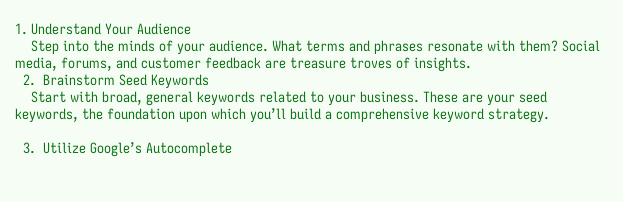1. Understand Your Audience
    Step into the minds of your audience. What terms and phrases resonate with them? Social media, forums, and customer feedback are treasure troves of insights.
  2.  Brainstorm Seed Keywords
    Start with broad, general keywords related to your business. These are your seed keywords, the foundation upon which you’ll build a comprehensive keyword strategy.

  3.  Utilize Google’s Autocomplete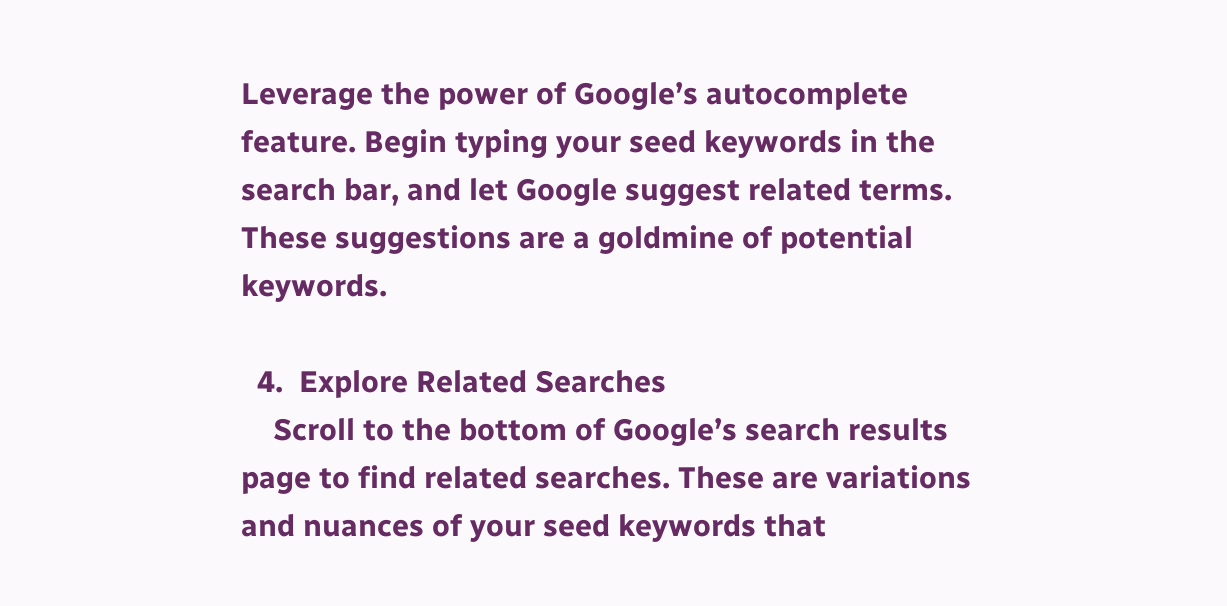Leverage the power of Google’s autocomplete feature. Begin typing your seed keywords in the search bar, and let Google suggest related terms. These suggestions are a goldmine of potential keywords.

  4.  Explore Related Searches
    Scroll to the bottom of Google’s search results page to find related searches. These are variations and nuances of your seed keywords that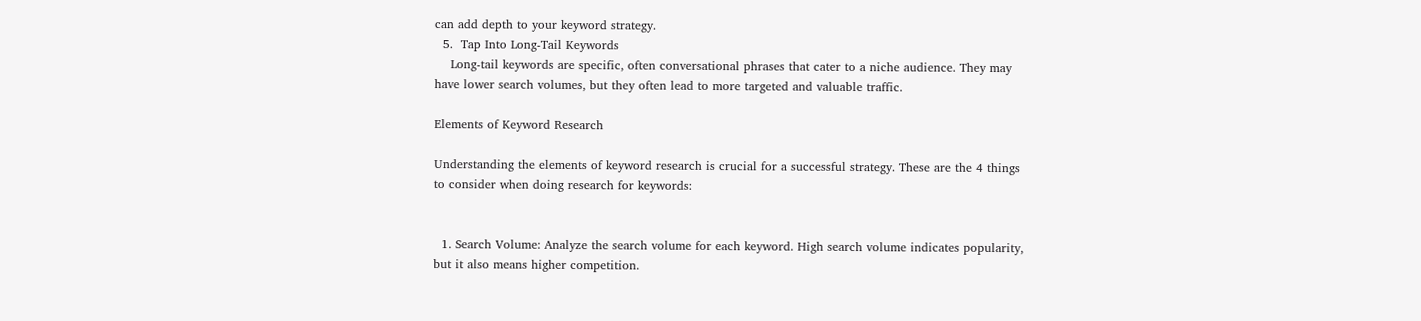can add depth to your keyword strategy.
  5.  Tap Into Long-Tail Keywords
    Long-tail keywords are specific, often conversational phrases that cater to a niche audience. They may have lower search volumes, but they often lead to more targeted and valuable traffic.

Elements of Keyword Research

Understanding the elements of keyword research is crucial for a successful strategy. These are the 4 things to consider when doing research for keywords:


  1. Search Volume: Analyze the search volume for each keyword. High search volume indicates popularity, but it also means higher competition.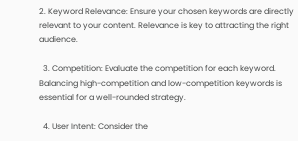2. Keyword Relevance: Ensure your chosen keywords are directly relevant to your content. Relevance is key to attracting the right audience.

  3. Competition: Evaluate the competition for each keyword. Balancing high-competition and low-competition keywords is essential for a well-rounded strategy.

  4. User Intent: Consider the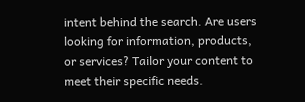intent behind the search. Are users looking for information, products, or services? Tailor your content to meet their specific needs.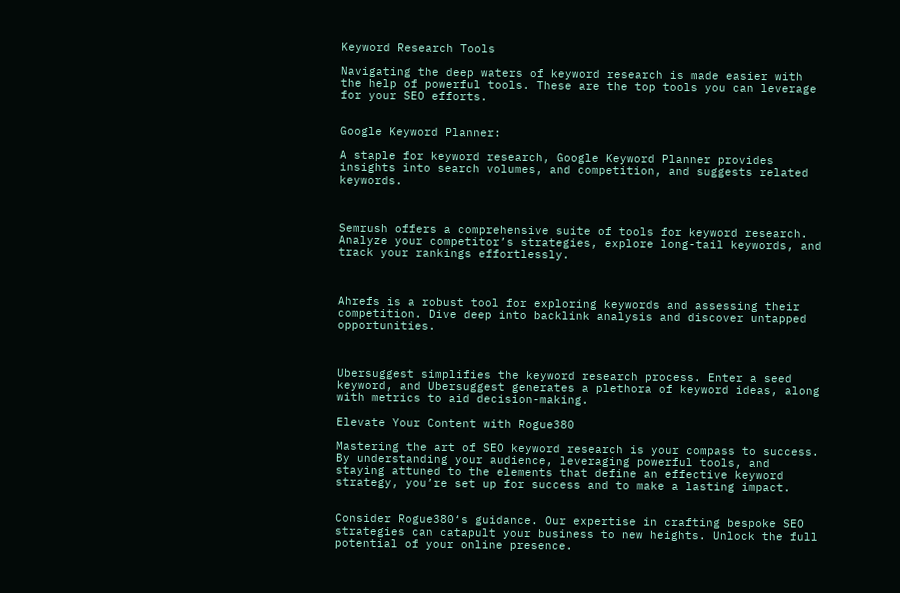Keyword Research Tools

Navigating the deep waters of keyword research is made easier with the help of powerful tools. These are the top tools you can leverage for your SEO efforts.


Google Keyword Planner:

A staple for keyword research, Google Keyword Planner provides insights into search volumes, and competition, and suggests related keywords.



Semrush offers a comprehensive suite of tools for keyword research. Analyze your competitor’s strategies, explore long-tail keywords, and track your rankings effortlessly.



Ahrefs is a robust tool for exploring keywords and assessing their competition. Dive deep into backlink analysis and discover untapped opportunities.



Ubersuggest simplifies the keyword research process. Enter a seed keyword, and Ubersuggest generates a plethora of keyword ideas, along with metrics to aid decision-making.

Elevate Your Content with Rogue380

Mastering the art of SEO keyword research is your compass to success. By understanding your audience, leveraging powerful tools, and staying attuned to the elements that define an effective keyword strategy, you’re set up for success and to make a lasting impact.


Consider Rogue380‘s guidance. Our expertise in crafting bespoke SEO strategies can catapult your business to new heights. Unlock the full potential of your online presence.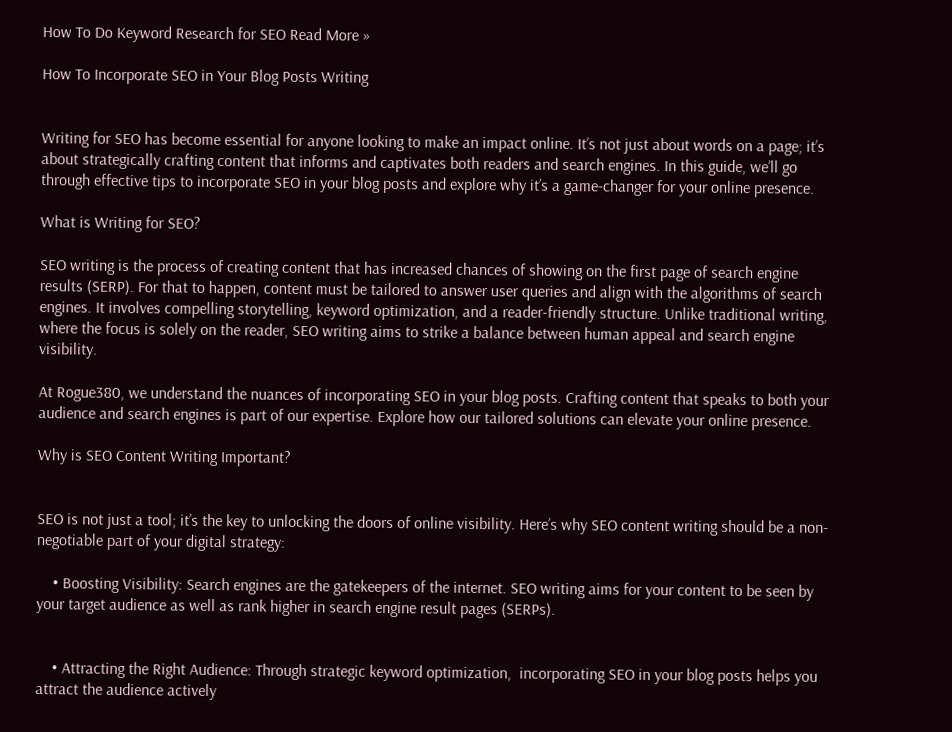How To Do Keyword Research for SEO Read More »

How To Incorporate SEO in Your Blog Posts Writing


Writing for SEO has become essential for anyone looking to make an impact online. It’s not just about words on a page; it’s about strategically crafting content that informs and captivates both readers and search engines. In this guide, we’ll go through effective tips to incorporate SEO in your blog posts and explore why it’s a game-changer for your online presence.

What is Writing for SEO?

SEO writing is the process of creating content that has increased chances of showing on the first page of search engine results (SERP). For that to happen, content must be tailored to answer user queries and align with the algorithms of search engines. It involves compelling storytelling, keyword optimization, and a reader-friendly structure. Unlike traditional writing, where the focus is solely on the reader, SEO writing aims to strike a balance between human appeal and search engine visibility.

At Rogue380, we understand the nuances of incorporating SEO in your blog posts. Crafting content that speaks to both your audience and search engines is part of our expertise. Explore how our tailored solutions can elevate your online presence.

Why is SEO Content Writing Important?


SEO is not just a tool; it’s the key to unlocking the doors of online visibility. Here’s why SEO content writing should be a non-negotiable part of your digital strategy:

    • Boosting Visibility: Search engines are the gatekeepers of the internet. SEO writing aims for your content to be seen by your target audience as well as rank higher in search engine result pages (SERPs).


    • Attracting the Right Audience: Through strategic keyword optimization,  incorporating SEO in your blog posts helps you attract the audience actively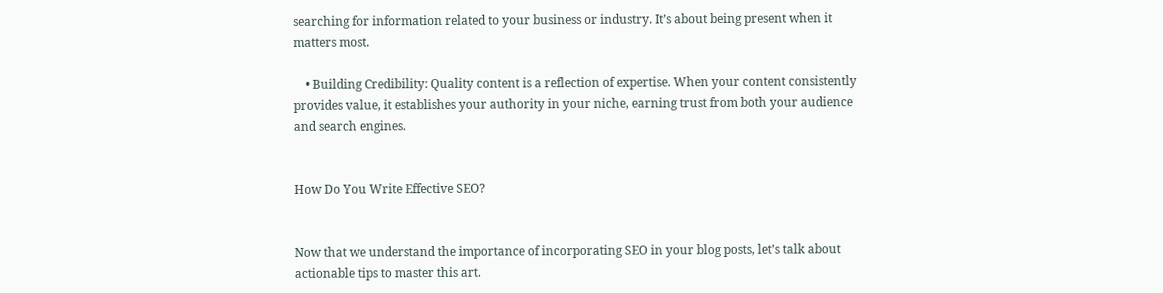searching for information related to your business or industry. It’s about being present when it matters most.

    • Building Credibility: Quality content is a reflection of expertise. When your content consistently provides value, it establishes your authority in your niche, earning trust from both your audience and search engines.


How Do You Write Effective SEO?


Now that we understand the importance of incorporating SEO in your blog posts, let’s talk about actionable tips to master this art.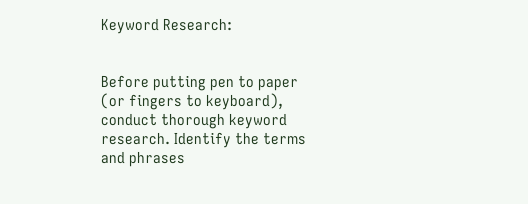Keyword Research:


Before putting pen to paper (or fingers to keyboard), conduct thorough keyword research. Identify the terms and phrases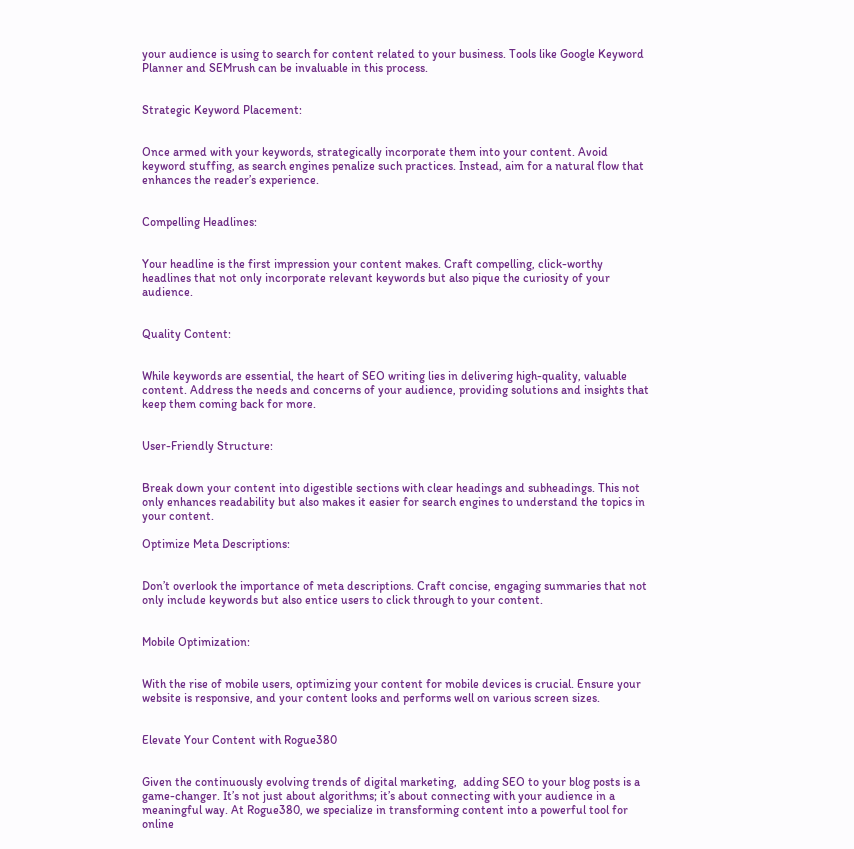your audience is using to search for content related to your business. Tools like Google Keyword Planner and SEMrush can be invaluable in this process.


Strategic Keyword Placement:


Once armed with your keywords, strategically incorporate them into your content. Avoid keyword stuffing, as search engines penalize such practices. Instead, aim for a natural flow that enhances the reader’s experience.


Compelling Headlines:


Your headline is the first impression your content makes. Craft compelling, click-worthy headlines that not only incorporate relevant keywords but also pique the curiosity of your audience.


Quality Content:


While keywords are essential, the heart of SEO writing lies in delivering high-quality, valuable content. Address the needs and concerns of your audience, providing solutions and insights that keep them coming back for more.


User-Friendly Structure:


Break down your content into digestible sections with clear headings and subheadings. This not only enhances readability but also makes it easier for search engines to understand the topics in your content.

Optimize Meta Descriptions:


Don’t overlook the importance of meta descriptions. Craft concise, engaging summaries that not only include keywords but also entice users to click through to your content.


Mobile Optimization:


With the rise of mobile users, optimizing your content for mobile devices is crucial. Ensure your website is responsive, and your content looks and performs well on various screen sizes.


Elevate Your Content with Rogue380


Given the continuously evolving trends of digital marketing,  adding SEO to your blog posts is a game-changer. It’s not just about algorithms; it’s about connecting with your audience in a meaningful way. At Rogue380, we specialize in transforming content into a powerful tool for online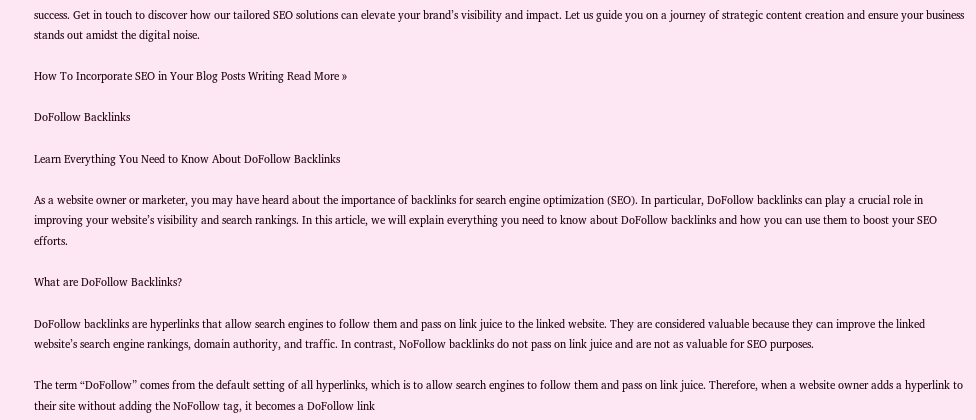success. Get in touch to discover how our tailored SEO solutions can elevate your brand’s visibility and impact. Let us guide you on a journey of strategic content creation and ensure your business stands out amidst the digital noise.

How To Incorporate SEO in Your Blog Posts Writing Read More »

DoFollow Backlinks

Learn Everything You Need to Know About DoFollow Backlinks

As a website owner or marketer, you may have heard about the importance of backlinks for search engine optimization (SEO). In particular, DoFollow backlinks can play a crucial role in improving your website’s visibility and search rankings. In this article, we will explain everything you need to know about DoFollow backlinks and how you can use them to boost your SEO efforts.

What are DoFollow Backlinks?

DoFollow backlinks are hyperlinks that allow search engines to follow them and pass on link juice to the linked website. They are considered valuable because they can improve the linked website’s search engine rankings, domain authority, and traffic. In contrast, NoFollow backlinks do not pass on link juice and are not as valuable for SEO purposes.

The term “DoFollow” comes from the default setting of all hyperlinks, which is to allow search engines to follow them and pass on link juice. Therefore, when a website owner adds a hyperlink to their site without adding the NoFollow tag, it becomes a DoFollow link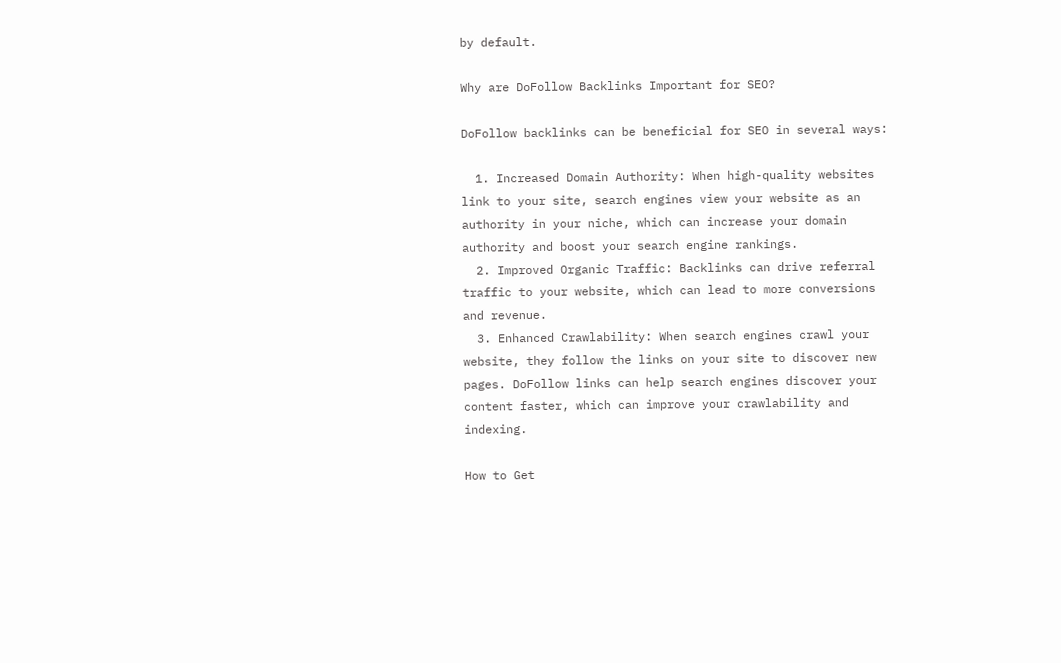by default.

Why are DoFollow Backlinks Important for SEO?

DoFollow backlinks can be beneficial for SEO in several ways:

  1. Increased Domain Authority: When high-quality websites link to your site, search engines view your website as an authority in your niche, which can increase your domain authority and boost your search engine rankings.
  2. Improved Organic Traffic: Backlinks can drive referral traffic to your website, which can lead to more conversions and revenue.
  3. Enhanced Crawlability: When search engines crawl your website, they follow the links on your site to discover new pages. DoFollow links can help search engines discover your content faster, which can improve your crawlability and indexing.

How to Get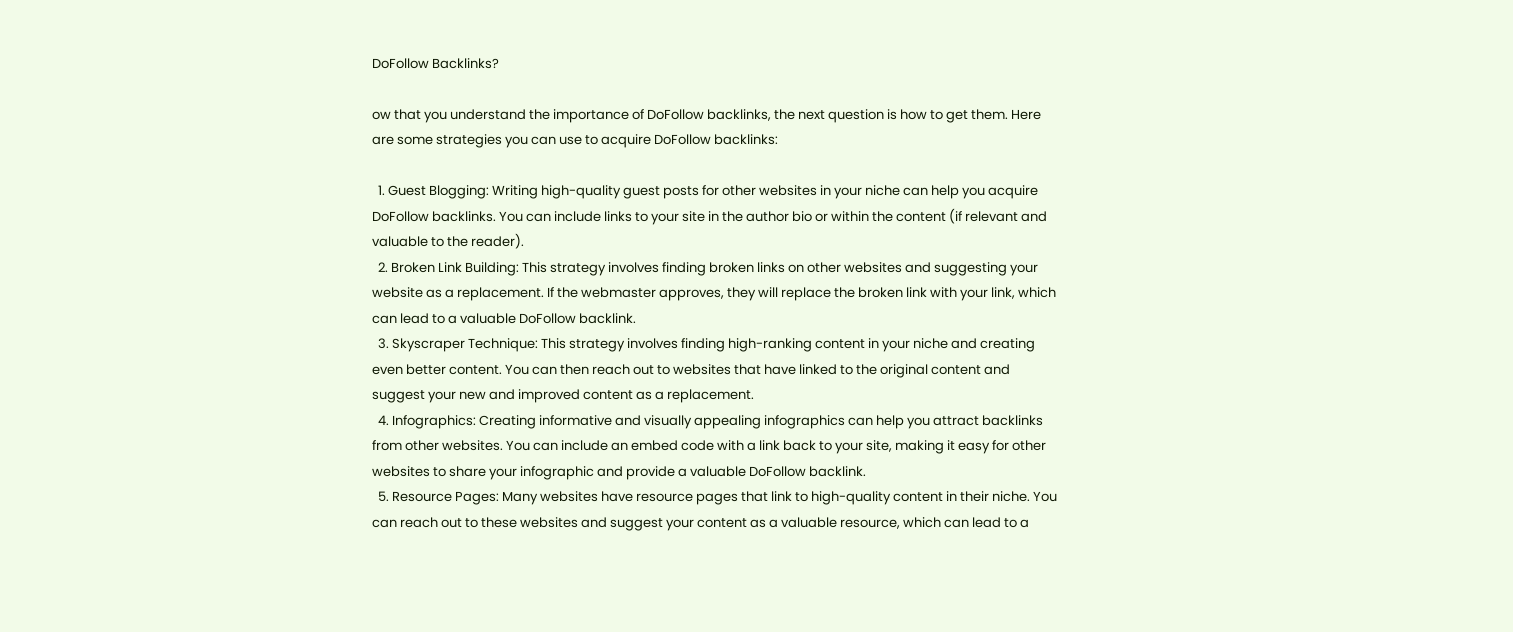DoFollow Backlinks?

ow that you understand the importance of DoFollow backlinks, the next question is how to get them. Here are some strategies you can use to acquire DoFollow backlinks:

  1. Guest Blogging: Writing high-quality guest posts for other websites in your niche can help you acquire DoFollow backlinks. You can include links to your site in the author bio or within the content (if relevant and valuable to the reader).
  2. Broken Link Building: This strategy involves finding broken links on other websites and suggesting your website as a replacement. If the webmaster approves, they will replace the broken link with your link, which can lead to a valuable DoFollow backlink.
  3. Skyscraper Technique: This strategy involves finding high-ranking content in your niche and creating even better content. You can then reach out to websites that have linked to the original content and suggest your new and improved content as a replacement.
  4. Infographics: Creating informative and visually appealing infographics can help you attract backlinks from other websites. You can include an embed code with a link back to your site, making it easy for other websites to share your infographic and provide a valuable DoFollow backlink.
  5. Resource Pages: Many websites have resource pages that link to high-quality content in their niche. You can reach out to these websites and suggest your content as a valuable resource, which can lead to a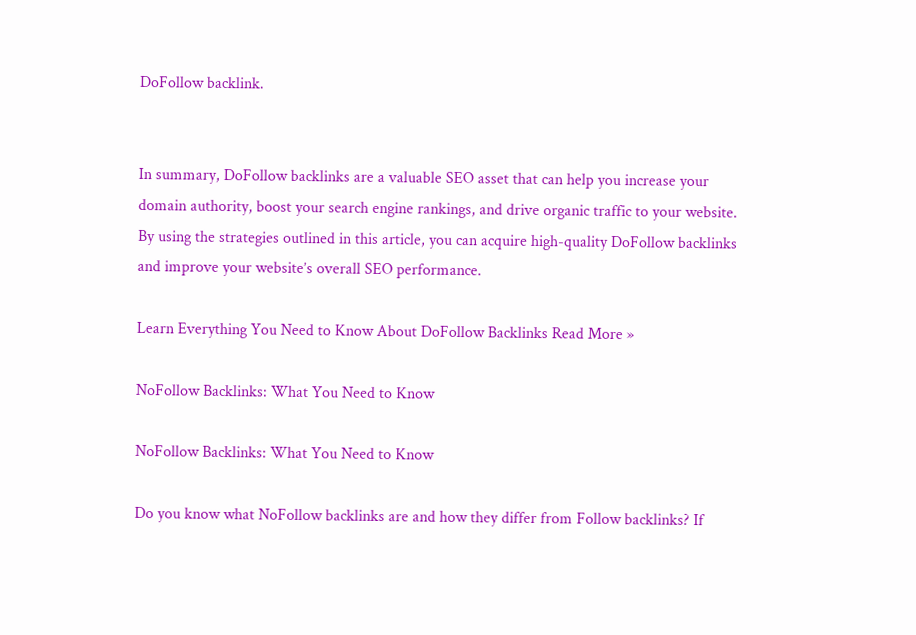DoFollow backlink.


In summary, DoFollow backlinks are a valuable SEO asset that can help you increase your domain authority, boost your search engine rankings, and drive organic traffic to your website. By using the strategies outlined in this article, you can acquire high-quality DoFollow backlinks and improve your website’s overall SEO performance.

Learn Everything You Need to Know About DoFollow Backlinks Read More »

NoFollow Backlinks: What You Need to Know

NoFollow Backlinks: What You Need to Know

Do you know what NoFollow backlinks are and how they differ from Follow backlinks? If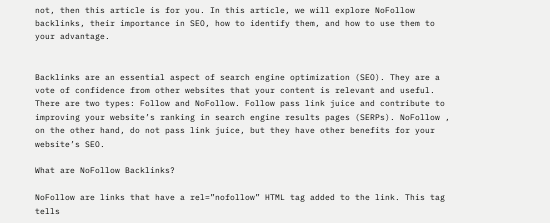not, then this article is for you. In this article, we will explore NoFollow backlinks, their importance in SEO, how to identify them, and how to use them to your advantage.


Backlinks are an essential aspect of search engine optimization (SEO). They are a vote of confidence from other websites that your content is relevant and useful. There are two types: Follow and NoFollow. Follow pass link juice and contribute to improving your website’s ranking in search engine results pages (SERPs). NoFollow , on the other hand, do not pass link juice, but they have other benefits for your website’s SEO.

What are NoFollow Backlinks?

NoFollow are links that have a rel=”nofollow” HTML tag added to the link. This tag tells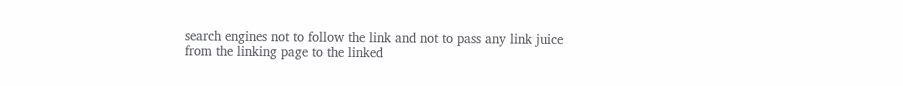search engines not to follow the link and not to pass any link juice from the linking page to the linked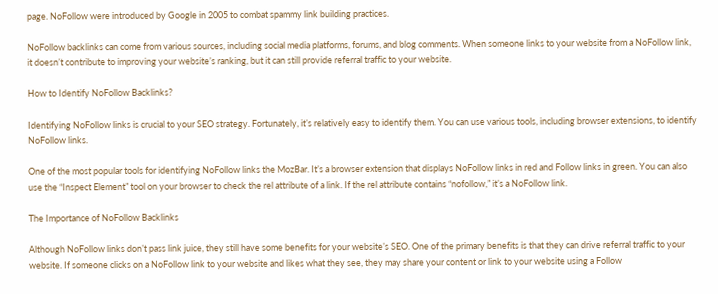page. NoFollow were introduced by Google in 2005 to combat spammy link building practices.

NoFollow backlinks can come from various sources, including social media platforms, forums, and blog comments. When someone links to your website from a NoFollow link, it doesn’t contribute to improving your website’s ranking, but it can still provide referral traffic to your website.

How to Identify NoFollow Backlinks?

Identifying NoFollow links is crucial to your SEO strategy. Fortunately, it’s relatively easy to identify them. You can use various tools, including browser extensions, to identify NoFollow links.

One of the most popular tools for identifying NoFollow links the MozBar. It’s a browser extension that displays NoFollow links in red and Follow links in green. You can also use the “Inspect Element” tool on your browser to check the rel attribute of a link. If the rel attribute contains “nofollow,” it’s a NoFollow link.

The Importance of NoFollow Backlinks

Although NoFollow links don’t pass link juice, they still have some benefits for your website’s SEO. One of the primary benefits is that they can drive referral traffic to your website. If someone clicks on a NoFollow link to your website and likes what they see, they may share your content or link to your website using a Follow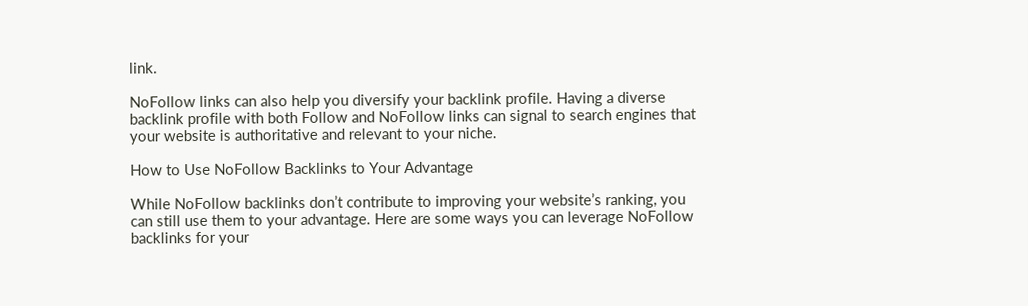link.

NoFollow links can also help you diversify your backlink profile. Having a diverse backlink profile with both Follow and NoFollow links can signal to search engines that your website is authoritative and relevant to your niche.

How to Use NoFollow Backlinks to Your Advantage

While NoFollow backlinks don’t contribute to improving your website’s ranking, you can still use them to your advantage. Here are some ways you can leverage NoFollow backlinks for your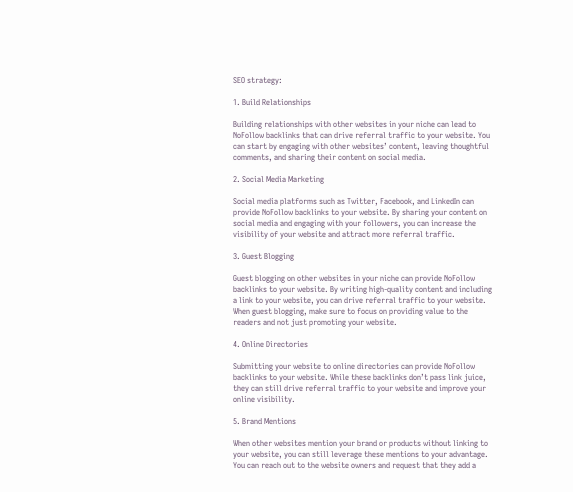SEO strategy:

1. Build Relationships

Building relationships with other websites in your niche can lead to NoFollow backlinks that can drive referral traffic to your website. You can start by engaging with other websites’ content, leaving thoughtful comments, and sharing their content on social media.

2. Social Media Marketing

Social media platforms such as Twitter, Facebook, and LinkedIn can provide NoFollow backlinks to your website. By sharing your content on social media and engaging with your followers, you can increase the visibility of your website and attract more referral traffic.

3. Guest Blogging

Guest blogging on other websites in your niche can provide NoFollow backlinks to your website. By writing high-quality content and including a link to your website, you can drive referral traffic to your website. When guest blogging, make sure to focus on providing value to the readers and not just promoting your website.

4. Online Directories

Submitting your website to online directories can provide NoFollow backlinks to your website. While these backlinks don’t pass link juice, they can still drive referral traffic to your website and improve your online visibility.

5. Brand Mentions

When other websites mention your brand or products without linking to your website, you can still leverage these mentions to your advantage. You can reach out to the website owners and request that they add a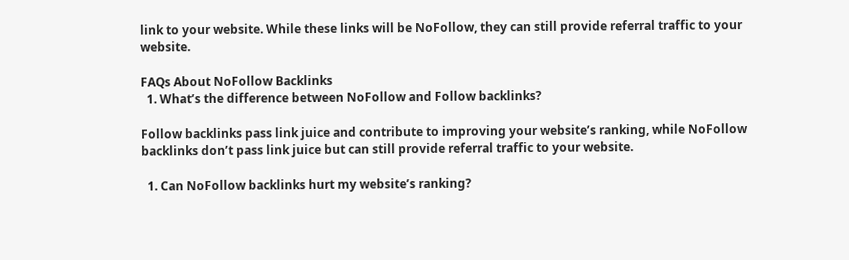link to your website. While these links will be NoFollow, they can still provide referral traffic to your website.

FAQs About NoFollow Backlinks
  1. What’s the difference between NoFollow and Follow backlinks?

Follow backlinks pass link juice and contribute to improving your website’s ranking, while NoFollow backlinks don’t pass link juice but can still provide referral traffic to your website.

  1. Can NoFollow backlinks hurt my website’s ranking?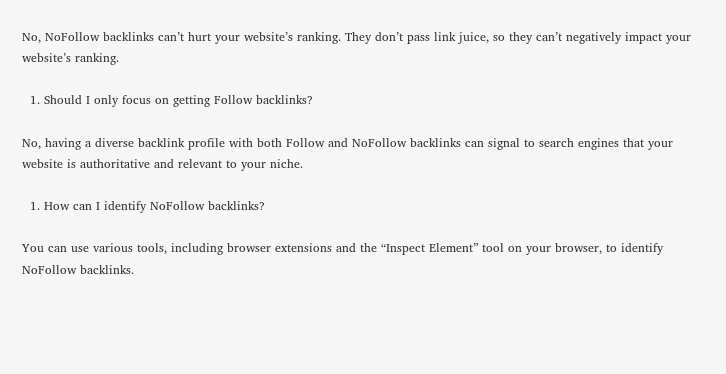No, NoFollow backlinks can’t hurt your website’s ranking. They don’t pass link juice, so they can’t negatively impact your website’s ranking.

  1. Should I only focus on getting Follow backlinks?

No, having a diverse backlink profile with both Follow and NoFollow backlinks can signal to search engines that your website is authoritative and relevant to your niche.

  1. How can I identify NoFollow backlinks?

You can use various tools, including browser extensions and the “Inspect Element” tool on your browser, to identify NoFollow backlinks.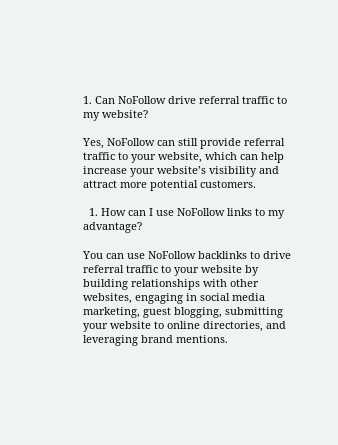1. Can NoFollow drive referral traffic to my website?

Yes, NoFollow can still provide referral traffic to your website, which can help increase your website’s visibility and attract more potential customers.

  1. How can I use NoFollow links to my advantage?

You can use NoFollow backlinks to drive referral traffic to your website by building relationships with other websites, engaging in social media marketing, guest blogging, submitting your website to online directories, and leveraging brand mentions.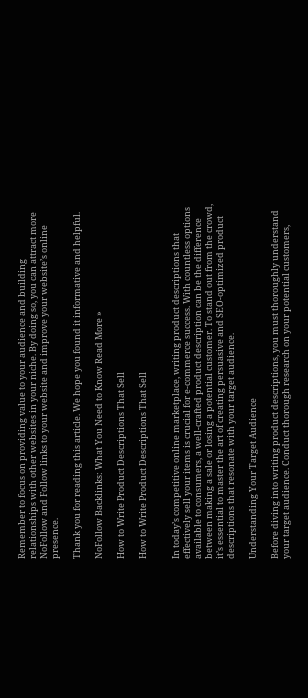Remember to focus on providing value to your audience and building relationships with other websites in your niche. By doing so, you can attract more NoFollow and Follow links to your website and improve your website’s online presence.

Thank you for reading this article. We hope you found it informative and helpful.

NoFollow Backlinks: What You Need to Know Read More »

How to Write Product Descriptions That Sell

How to Write Product Descriptions That Sell


In today’s competitive online marketplace, writing product descriptions that effectively sell your items is crucial for e-commerce success. With countless options available to consumers, a well-crafted product description can be the difference between making a sale or losing a potential customer. To stand out from the crowd, it’s essential to master the art of creating persuasive and SEO-optimized product descriptions that resonate with your target audience.

Understanding Your Target Audience

Before diving into writing product descriptions, you must thoroughly understand your target audience. Conduct thorough research on your potential customers,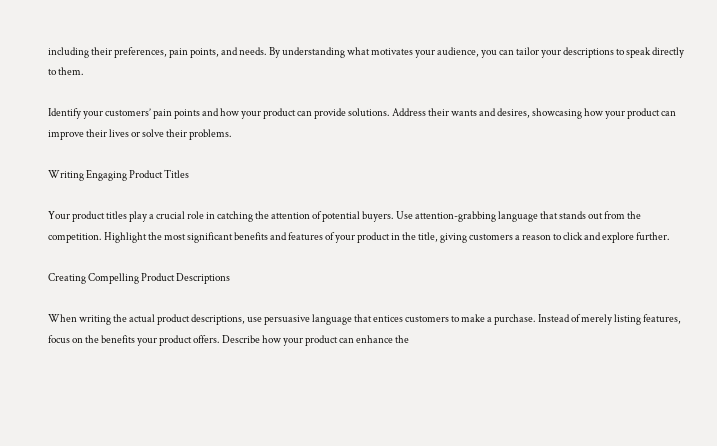including their preferences, pain points, and needs. By understanding what motivates your audience, you can tailor your descriptions to speak directly to them.

Identify your customers’ pain points and how your product can provide solutions. Address their wants and desires, showcasing how your product can improve their lives or solve their problems.

Writing Engaging Product Titles

Your product titles play a crucial role in catching the attention of potential buyers. Use attention-grabbing language that stands out from the competition. Highlight the most significant benefits and features of your product in the title, giving customers a reason to click and explore further.

Creating Compelling Product Descriptions

When writing the actual product descriptions, use persuasive language that entices customers to make a purchase. Instead of merely listing features, focus on the benefits your product offers. Describe how your product can enhance the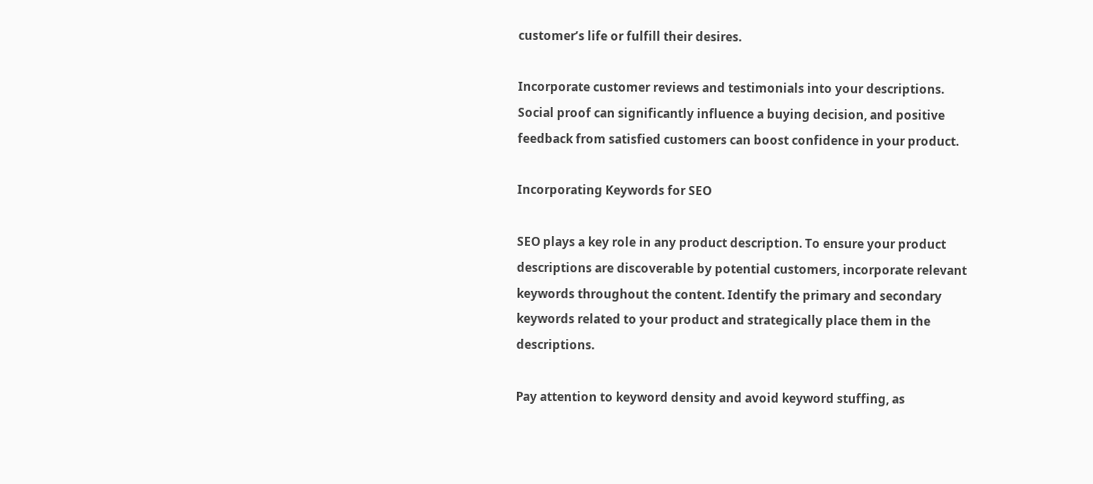customer’s life or fulfill their desires.

Incorporate customer reviews and testimonials into your descriptions. Social proof can significantly influence a buying decision, and positive feedback from satisfied customers can boost confidence in your product.

Incorporating Keywords for SEO

SEO plays a key role in any product description. To ensure your product descriptions are discoverable by potential customers, incorporate relevant keywords throughout the content. Identify the primary and secondary keywords related to your product and strategically place them in the descriptions.

Pay attention to keyword density and avoid keyword stuffing, as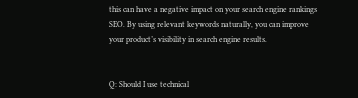this can have a negative impact on your search engine rankings SEO. By using relevant keywords naturally, you can improve your product’s visibility in search engine results.


Q: Should I use technical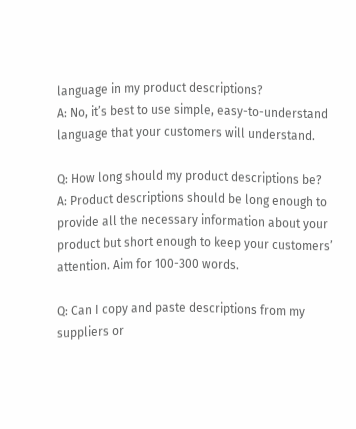language in my product descriptions?
A: No, it’s best to use simple, easy-to-understand language that your customers will understand.

Q: How long should my product descriptions be?
A: Product descriptions should be long enough to provide all the necessary information about your product but short enough to keep your customers’ attention. Aim for 100-300 words.

Q: Can I copy and paste descriptions from my suppliers or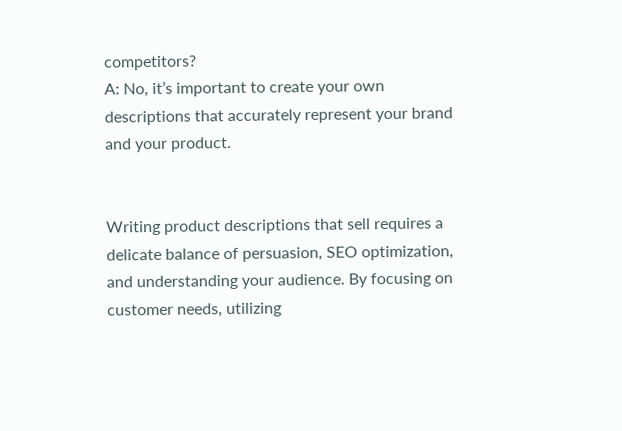competitors?
A: No, it’s important to create your own descriptions that accurately represent your brand and your product.


Writing product descriptions that sell requires a delicate balance of persuasion, SEO optimization, and understanding your audience. By focusing on customer needs, utilizing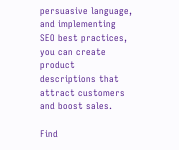persuasive language, and implementing SEO best practices, you can create product descriptions that attract customers and boost sales.

Find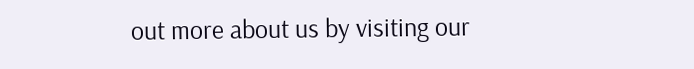out more about us by visiting our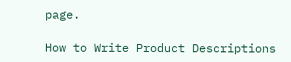page.

How to Write Product Descriptions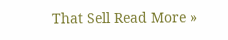That Sell Read More »